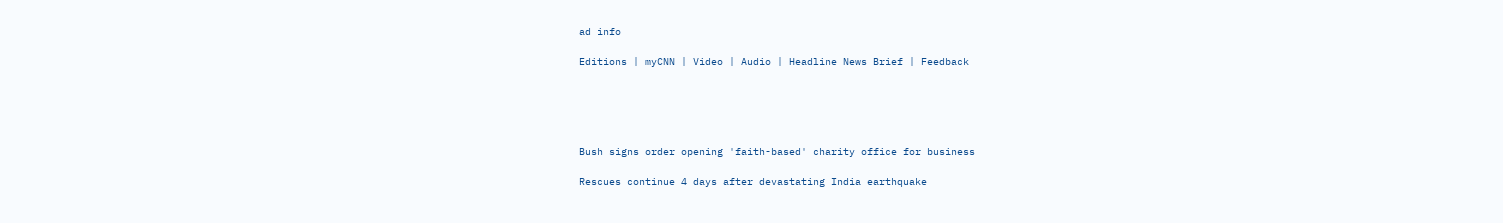ad info

Editions | myCNN | Video | Audio | Headline News Brief | Feedback





Bush signs order opening 'faith-based' charity office for business

Rescues continue 4 days after devastating India earthquake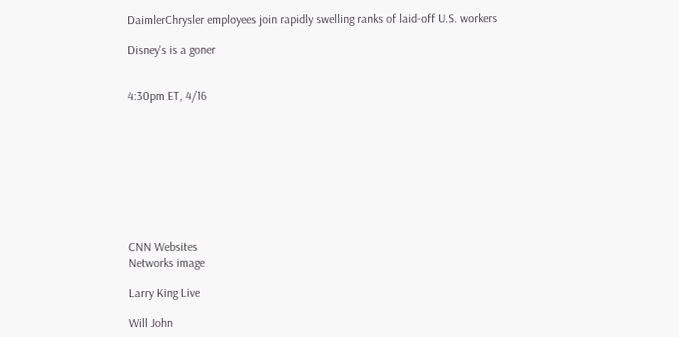DaimlerChrysler employees join rapidly swelling ranks of laid-off U.S. workers

Disney's is a goner


4:30pm ET, 4/16









CNN Websites
Networks image

Larry King Live

Will John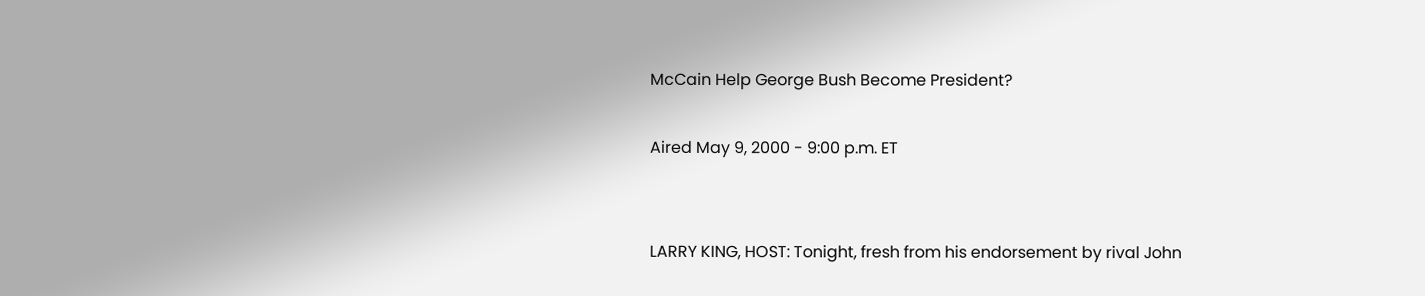McCain Help George Bush Become President?

Aired May 9, 2000 - 9:00 p.m. ET


LARRY KING, HOST: Tonight, fresh from his endorsement by rival John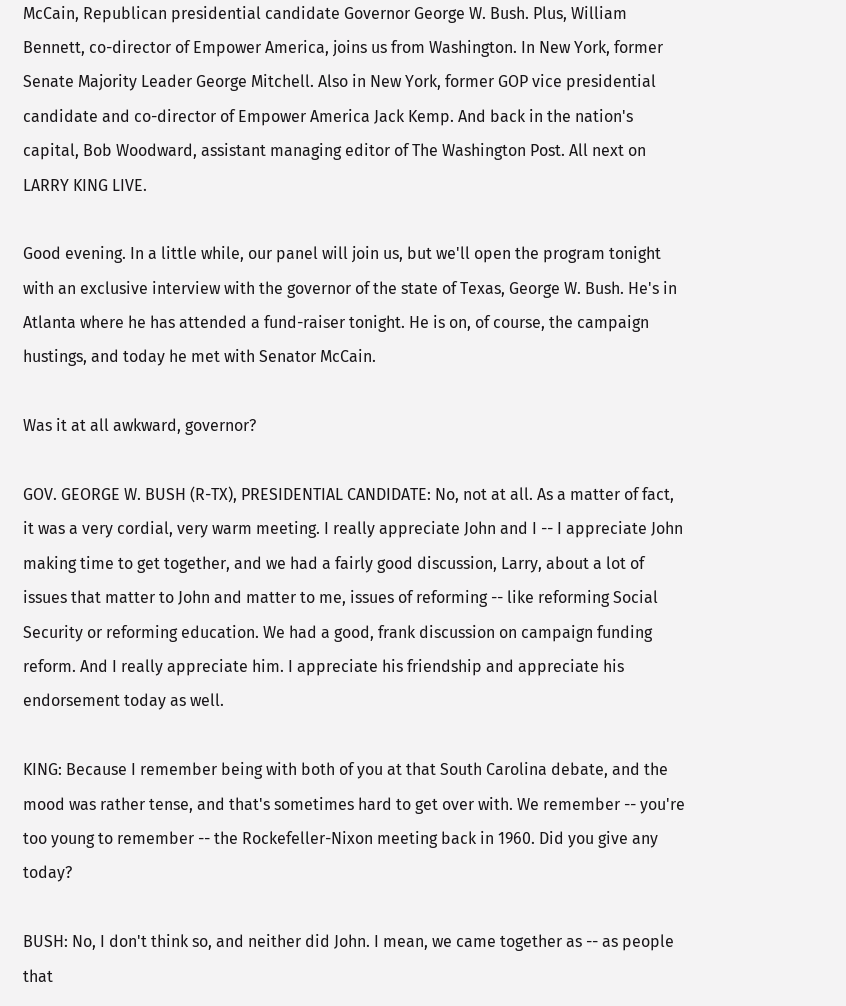McCain, Republican presidential candidate Governor George W. Bush. Plus, William Bennett, co-director of Empower America, joins us from Washington. In New York, former Senate Majority Leader George Mitchell. Also in New York, former GOP vice presidential candidate and co-director of Empower America Jack Kemp. And back in the nation's capital, Bob Woodward, assistant managing editor of The Washington Post. All next on LARRY KING LIVE.

Good evening. In a little while, our panel will join us, but we'll open the program tonight with an exclusive interview with the governor of the state of Texas, George W. Bush. He's in Atlanta where he has attended a fund-raiser tonight. He is on, of course, the campaign hustings, and today he met with Senator McCain.

Was it at all awkward, governor?

GOV. GEORGE W. BUSH (R-TX), PRESIDENTIAL CANDIDATE: No, not at all. As a matter of fact, it was a very cordial, very warm meeting. I really appreciate John and I -- I appreciate John making time to get together, and we had a fairly good discussion, Larry, about a lot of issues that matter to John and matter to me, issues of reforming -- like reforming Social Security or reforming education. We had a good, frank discussion on campaign funding reform. And I really appreciate him. I appreciate his friendship and appreciate his endorsement today as well.

KING: Because I remember being with both of you at that South Carolina debate, and the mood was rather tense, and that's sometimes hard to get over with. We remember -- you're too young to remember -- the Rockefeller-Nixon meeting back in 1960. Did you give any today?

BUSH: No, I don't think so, and neither did John. I mean, we came together as -- as people that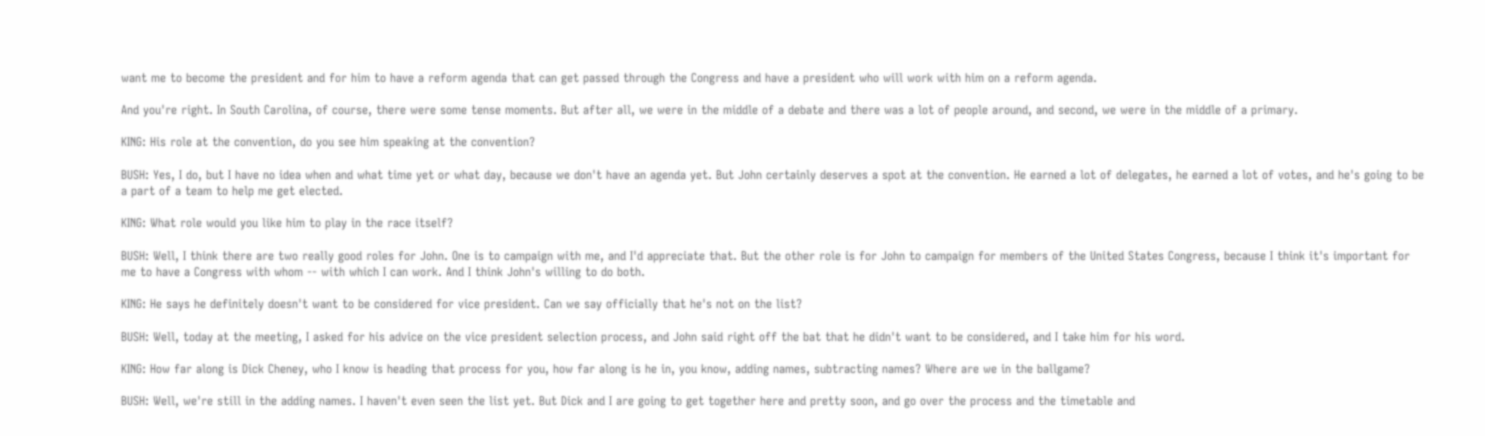want me to become the president and for him to have a reform agenda that can get passed through the Congress and have a president who will work with him on a reform agenda.

And you're right. In South Carolina, of course, there were some tense moments. But after all, we were in the middle of a debate and there was a lot of people around, and second, we were in the middle of a primary.

KING: His role at the convention, do you see him speaking at the convention?

BUSH: Yes, I do, but I have no idea when and what time yet or what day, because we don't have an agenda yet. But John certainly deserves a spot at the convention. He earned a lot of delegates, he earned a lot of votes, and he's going to be a part of a team to help me get elected.

KING: What role would you like him to play in the race itself?

BUSH: Well, I think there are two really good roles for John. One is to campaign with me, and I'd appreciate that. But the other role is for John to campaign for members of the United States Congress, because I think it's important for me to have a Congress with whom -- with which I can work. And I think John's willing to do both.

KING: He says he definitely doesn't want to be considered for vice president. Can we say officially that he's not on the list?

BUSH: Well, today at the meeting, I asked for his advice on the vice president selection process, and John said right off the bat that he didn't want to be considered, and I take him for his word.

KING: How far along is Dick Cheney, who I know is heading that process for you, how far along is he in, you know, adding names, subtracting names? Where are we in the ballgame?

BUSH: Well, we're still in the adding names. I haven't even seen the list yet. But Dick and I are going to get together here and pretty soon, and go over the process and the timetable and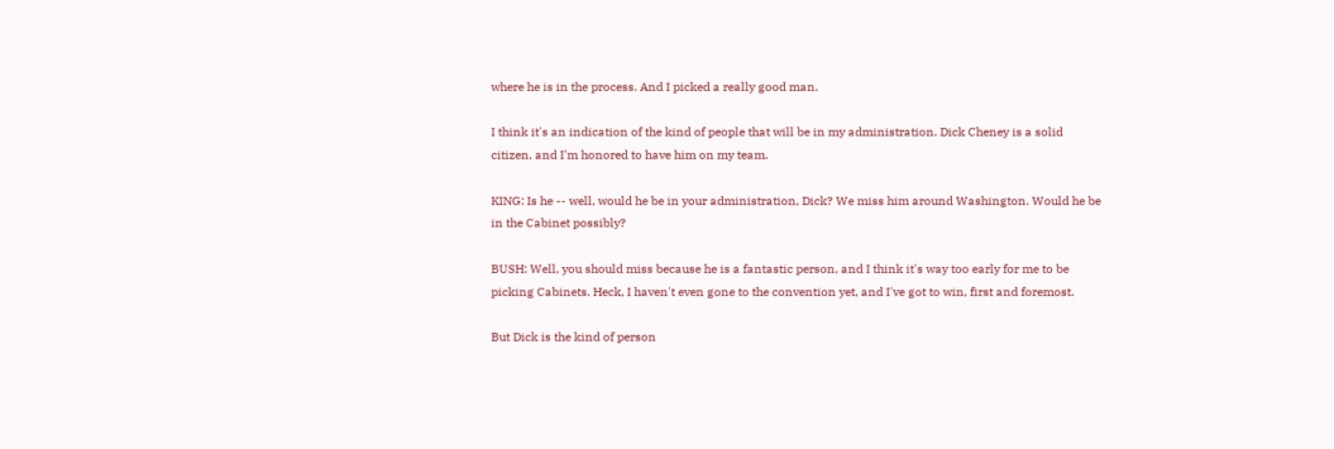where he is in the process. And I picked a really good man.

I think it's an indication of the kind of people that will be in my administration. Dick Cheney is a solid citizen, and I'm honored to have him on my team.

KING: Is he -- well, would he be in your administration, Dick? We miss him around Washington. Would he be in the Cabinet possibly?

BUSH: Well, you should miss because he is a fantastic person, and I think it's way too early for me to be picking Cabinets. Heck, I haven't even gone to the convention yet, and I've got to win, first and foremost.

But Dick is the kind of person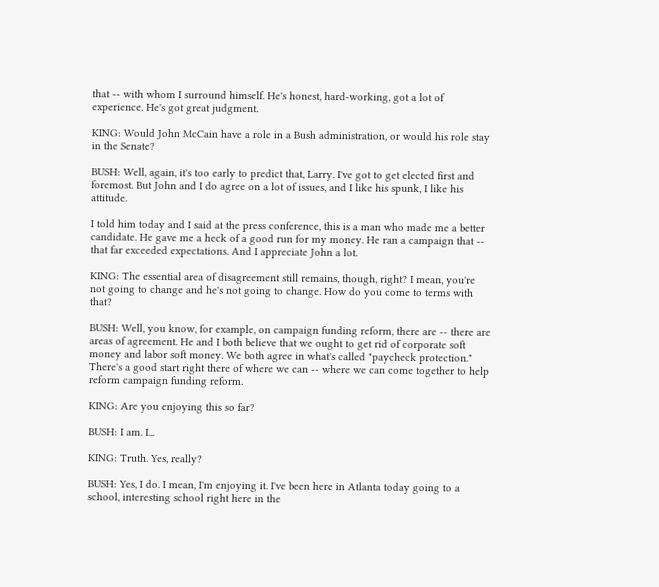that -- with whom I surround himself. He's honest, hard-working, got a lot of experience. He's got great judgment.

KING: Would John McCain have a role in a Bush administration, or would his role stay in the Senate?

BUSH: Well, again, it's too early to predict that, Larry. I've got to get elected first and foremost. But John and I do agree on a lot of issues, and I like his spunk, I like his attitude.

I told him today and I said at the press conference, this is a man who made me a better candidate. He gave me a heck of a good run for my money. He ran a campaign that -- that far exceeded expectations. And I appreciate John a lot.

KING: The essential area of disagreement still remains, though, right? I mean, you're not going to change and he's not going to change. How do you come to terms with that?

BUSH: Well, you know, for example, on campaign funding reform, there are -- there are areas of agreement. He and I both believe that we ought to get rid of corporate soft money and labor soft money. We both agree in what's called "paycheck protection." There's a good start right there of where we can -- where we can come together to help reform campaign funding reform.

KING: Are you enjoying this so far?

BUSH: I am. I...

KING: Truth. Yes, really?

BUSH: Yes, I do. I mean, I'm enjoying it. I've been here in Atlanta today going to a school, interesting school right here in the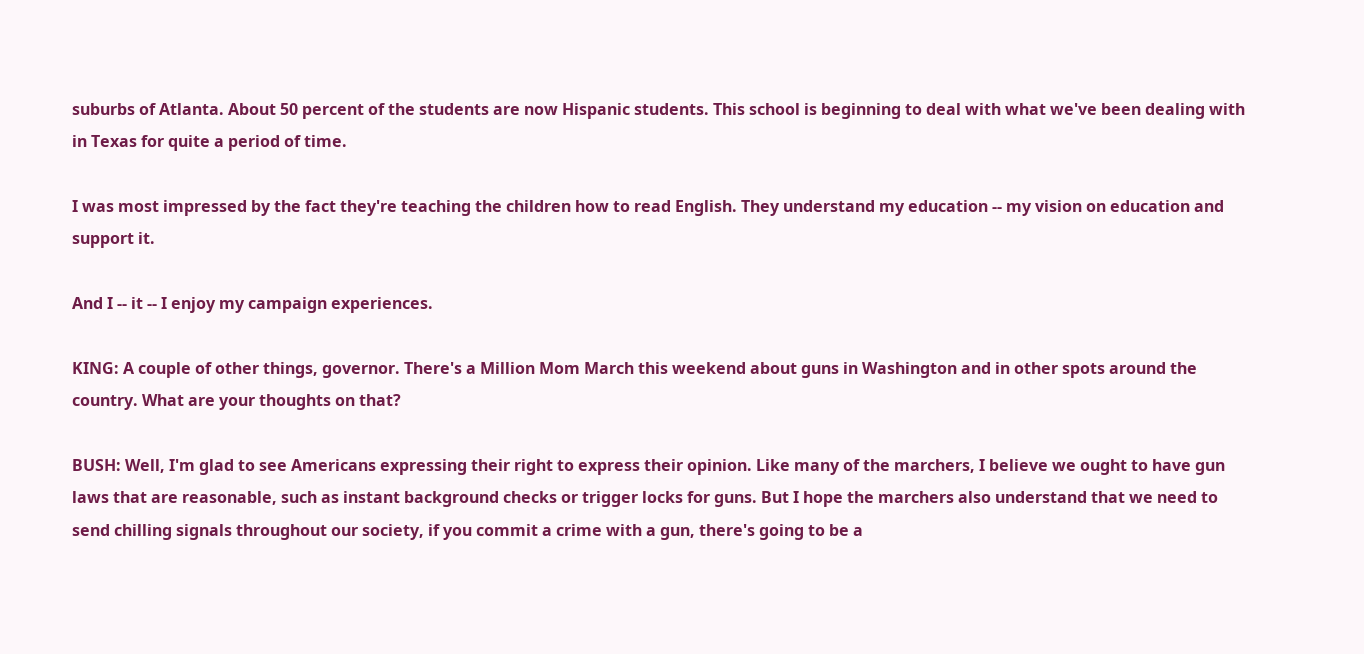suburbs of Atlanta. About 50 percent of the students are now Hispanic students. This school is beginning to deal with what we've been dealing with in Texas for quite a period of time.

I was most impressed by the fact they're teaching the children how to read English. They understand my education -- my vision on education and support it.

And I -- it -- I enjoy my campaign experiences.

KING: A couple of other things, governor. There's a Million Mom March this weekend about guns in Washington and in other spots around the country. What are your thoughts on that?

BUSH: Well, I'm glad to see Americans expressing their right to express their opinion. Like many of the marchers, I believe we ought to have gun laws that are reasonable, such as instant background checks or trigger locks for guns. But I hope the marchers also understand that we need to send chilling signals throughout our society, if you commit a crime with a gun, there's going to be a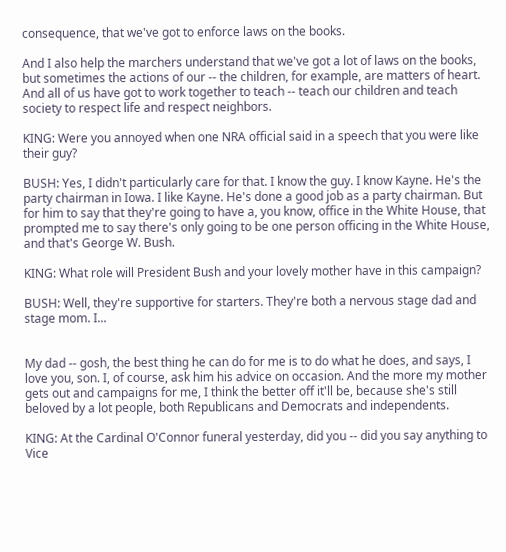consequence, that we've got to enforce laws on the books.

And I also help the marchers understand that we've got a lot of laws on the books, but sometimes the actions of our -- the children, for example, are matters of heart. And all of us have got to work together to teach -- teach our children and teach society to respect life and respect neighbors.

KING: Were you annoyed when one NRA official said in a speech that you were like their guy?

BUSH: Yes, I didn't particularly care for that. I know the guy. I know Kayne. He's the party chairman in Iowa. I like Kayne. He's done a good job as a party chairman. But for him to say that they're going to have a, you know, office in the White House, that prompted me to say there's only going to be one person officing in the White House, and that's George W. Bush.

KING: What role will President Bush and your lovely mother have in this campaign?

BUSH: Well, they're supportive for starters. They're both a nervous stage dad and stage mom. I...


My dad -- gosh, the best thing he can do for me is to do what he does, and says, I love you, son. I, of course, ask him his advice on occasion. And the more my mother gets out and campaigns for me, I think the better off it'll be, because she's still beloved by a lot people, both Republicans and Democrats and independents.

KING: At the Cardinal O'Connor funeral yesterday, did you -- did you say anything to Vice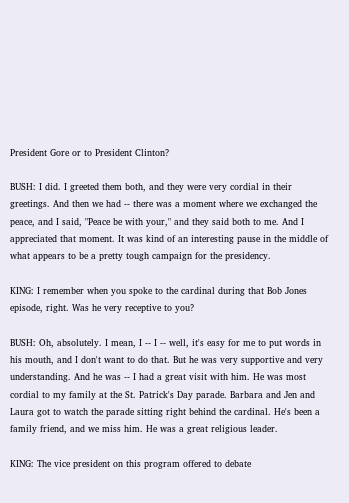President Gore or to President Clinton?

BUSH: I did. I greeted them both, and they were very cordial in their greetings. And then we had -- there was a moment where we exchanged the peace, and I said, "Peace be with your," and they said both to me. And I appreciated that moment. It was kind of an interesting pause in the middle of what appears to be a pretty tough campaign for the presidency.

KING: I remember when you spoke to the cardinal during that Bob Jones episode, right. Was he very receptive to you?

BUSH: Oh, absolutely. I mean, I -- I -- well, it's easy for me to put words in his mouth, and I don't want to do that. But he was very supportive and very understanding. And he was -- I had a great visit with him. He was most cordial to my family at the St. Patrick's Day parade. Barbara and Jen and Laura got to watch the parade sitting right behind the cardinal. He's been a family friend, and we miss him. He was a great religious leader.

KING: The vice president on this program offered to debate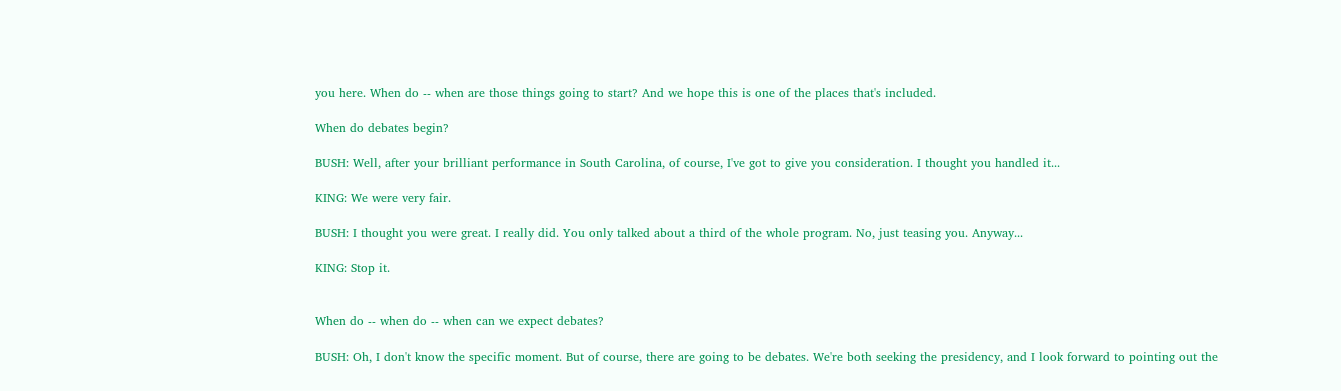you here. When do -- when are those things going to start? And we hope this is one of the places that's included.

When do debates begin?

BUSH: Well, after your brilliant performance in South Carolina, of course, I've got to give you consideration. I thought you handled it...

KING: We were very fair.

BUSH: I thought you were great. I really did. You only talked about a third of the whole program. No, just teasing you. Anyway...

KING: Stop it.


When do -- when do -- when can we expect debates?

BUSH: Oh, I don't know the specific moment. But of course, there are going to be debates. We're both seeking the presidency, and I look forward to pointing out the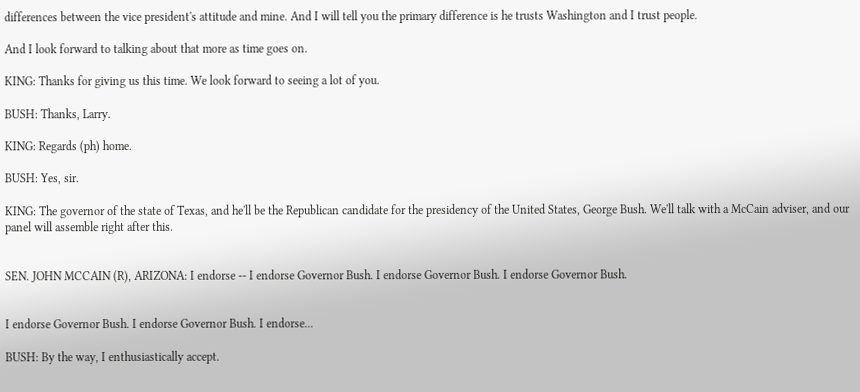differences between the vice president's attitude and mine. And I will tell you the primary difference is he trusts Washington and I trust people.

And I look forward to talking about that more as time goes on.

KING: Thanks for giving us this time. We look forward to seeing a lot of you.

BUSH: Thanks, Larry.

KING: Regards (ph) home.

BUSH: Yes, sir.

KING: The governor of the state of Texas, and he'll be the Republican candidate for the presidency of the United States, George Bush. We'll talk with a McCain adviser, and our panel will assemble right after this.


SEN. JOHN MCCAIN (R), ARIZONA: I endorse -- I endorse Governor Bush. I endorse Governor Bush. I endorse Governor Bush.


I endorse Governor Bush. I endorse Governor Bush. I endorse...

BUSH: By the way, I enthusiastically accept.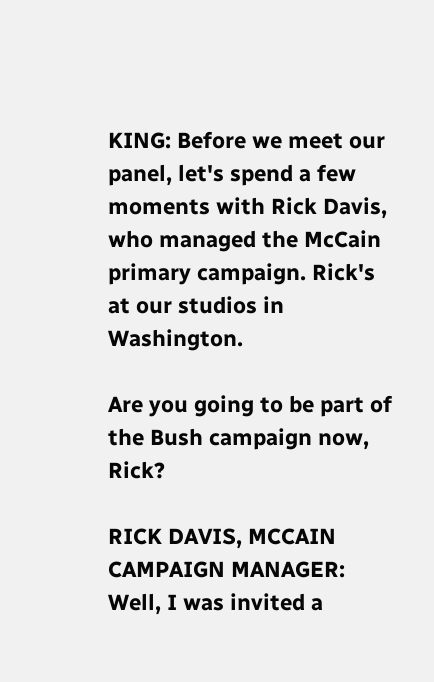KING: Before we meet our panel, let's spend a few moments with Rick Davis, who managed the McCain primary campaign. Rick's at our studios in Washington.

Are you going to be part of the Bush campaign now, Rick?

RICK DAVIS, MCCAIN CAMPAIGN MANAGER: Well, I was invited a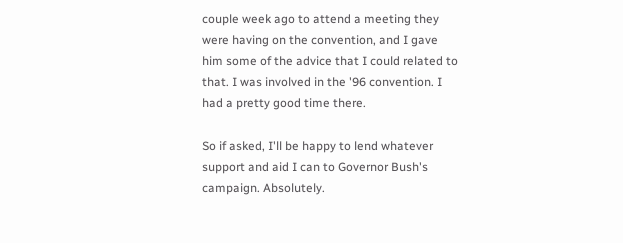couple week ago to attend a meeting they were having on the convention, and I gave him some of the advice that I could related to that. I was involved in the '96 convention. I had a pretty good time there.

So if asked, I'll be happy to lend whatever support and aid I can to Governor Bush's campaign. Absolutely.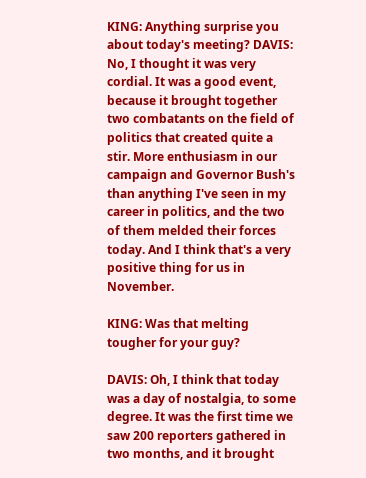KING: Anything surprise you about today's meeting? DAVIS: No, I thought it was very cordial. It was a good event, because it brought together two combatants on the field of politics that created quite a stir. More enthusiasm in our campaign and Governor Bush's than anything I've seen in my career in politics, and the two of them melded their forces today. And I think that's a very positive thing for us in November.

KING: Was that melting tougher for your guy?

DAVIS: Oh, I think that today was a day of nostalgia, to some degree. It was the first time we saw 200 reporters gathered in two months, and it brought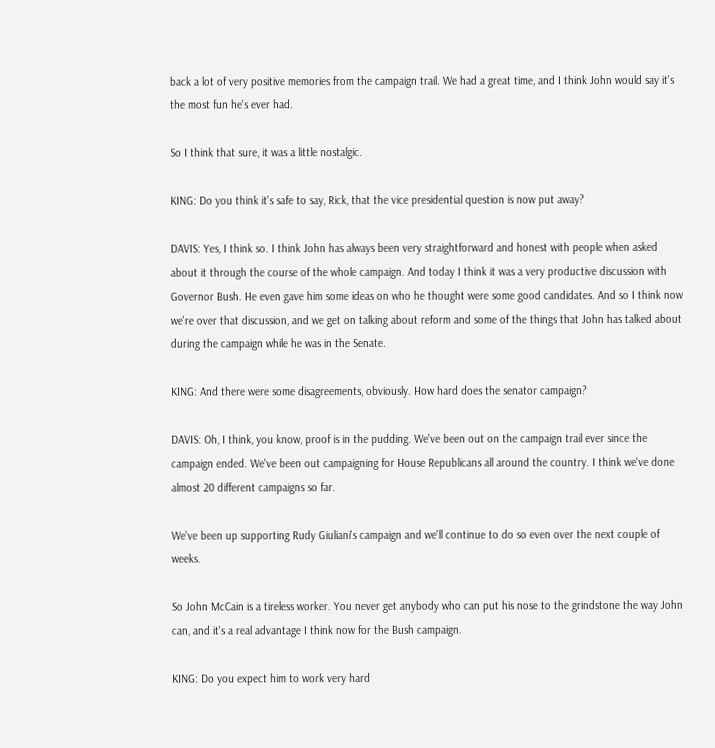back a lot of very positive memories from the campaign trail. We had a great time, and I think John would say it's the most fun he's ever had.

So I think that sure, it was a little nostalgic.

KING: Do you think it's safe to say, Rick, that the vice presidential question is now put away?

DAVIS: Yes, I think so. I think John has always been very straightforward and honest with people when asked about it through the course of the whole campaign. And today I think it was a very productive discussion with Governor Bush. He even gave him some ideas on who he thought were some good candidates. And so I think now we're over that discussion, and we get on talking about reform and some of the things that John has talked about during the campaign while he was in the Senate.

KING: And there were some disagreements, obviously. How hard does the senator campaign?

DAVIS: Oh, I think, you know, proof is in the pudding. We've been out on the campaign trail ever since the campaign ended. We've been out campaigning for House Republicans all around the country. I think we've done almost 20 different campaigns so far.

We've been up supporting Rudy Giuliani's campaign and we'll continue to do so even over the next couple of weeks.

So John McCain is a tireless worker. You never get anybody who can put his nose to the grindstone the way John can, and it's a real advantage I think now for the Bush campaign.

KING: Do you expect him to work very hard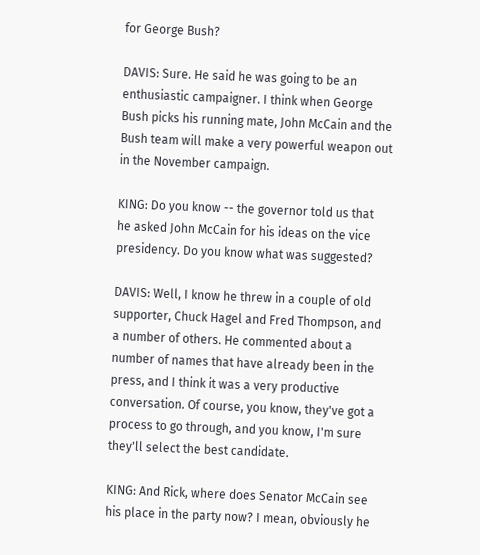for George Bush?

DAVIS: Sure. He said he was going to be an enthusiastic campaigner. I think when George Bush picks his running mate, John McCain and the Bush team will make a very powerful weapon out in the November campaign.

KING: Do you know -- the governor told us that he asked John McCain for his ideas on the vice presidency. Do you know what was suggested?

DAVIS: Well, I know he threw in a couple of old supporter, Chuck Hagel and Fred Thompson, and a number of others. He commented about a number of names that have already been in the press, and I think it was a very productive conversation. Of course, you know, they've got a process to go through, and you know, I'm sure they'll select the best candidate.

KING: And Rick, where does Senator McCain see his place in the party now? I mean, obviously he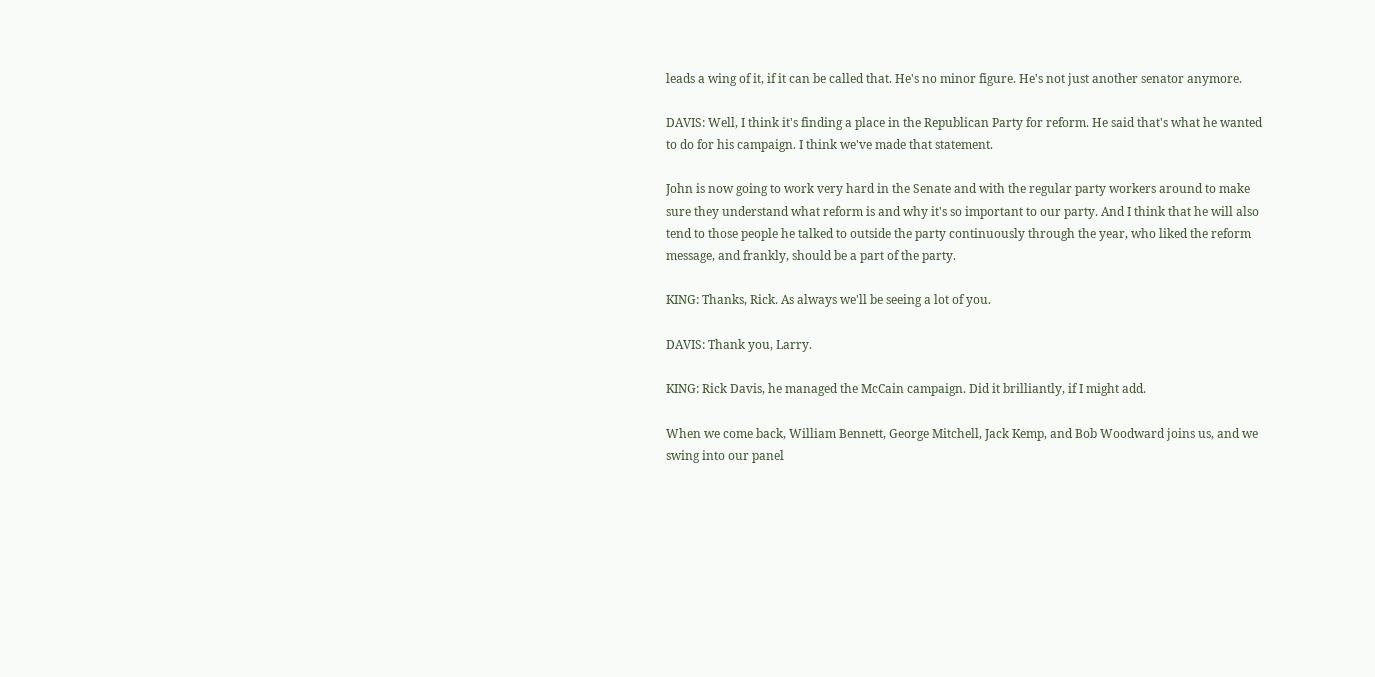leads a wing of it, if it can be called that. He's no minor figure. He's not just another senator anymore.

DAVIS: Well, I think it's finding a place in the Republican Party for reform. He said that's what he wanted to do for his campaign. I think we've made that statement.

John is now going to work very hard in the Senate and with the regular party workers around to make sure they understand what reform is and why it's so important to our party. And I think that he will also tend to those people he talked to outside the party continuously through the year, who liked the reform message, and frankly, should be a part of the party.

KING: Thanks, Rick. As always we'll be seeing a lot of you.

DAVIS: Thank you, Larry.

KING: Rick Davis, he managed the McCain campaign. Did it brilliantly, if I might add.

When we come back, William Bennett, George Mitchell, Jack Kemp, and Bob Woodward joins us, and we swing into our panel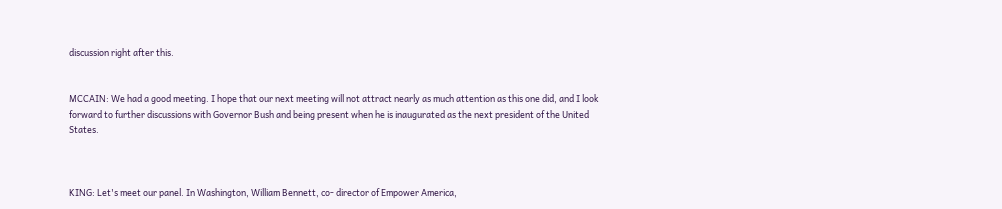discussion right after this.


MCCAIN: We had a good meeting. I hope that our next meeting will not attract nearly as much attention as this one did, and I look forward to further discussions with Governor Bush and being present when he is inaugurated as the next president of the United States.



KING: Let's meet our panel. In Washington, William Bennett, co- director of Empower America,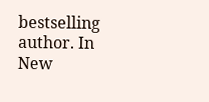bestselling author. In New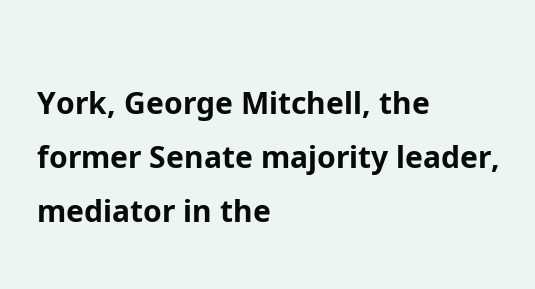York, George Mitchell, the former Senate majority leader, mediator in the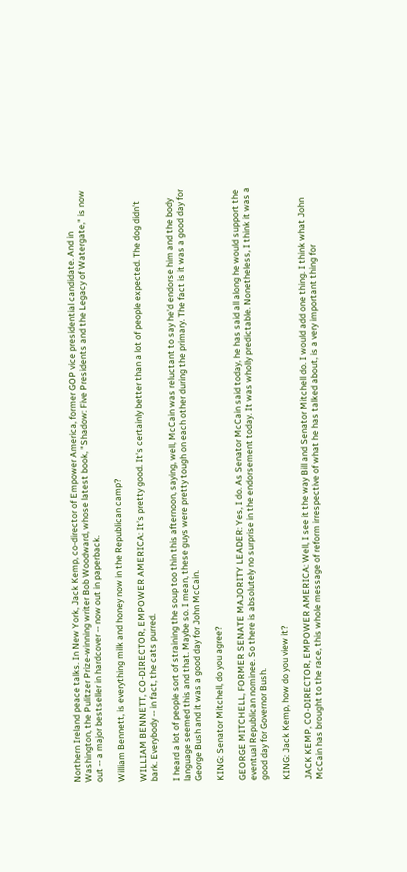Northern Ireland peace talks. In New York, Jack Kemp, co-director of Empower America, former GOP vice presidential candidate. And in Washington, the Pulitzer Prize-winning writer Bob Woodward, whose latest book, "Shadow: Five Presidents and the Legacy of Watergate," is now out -- a major bestseller in hardcover -- now out in paperback.

William Bennett, is everything milk and honey now in the Republican camp?

WILLIAM BENNETT, CO-DIRECTOR, EMPOWER AMERICA: It's pretty good. It's certainly better than a lot of people expected. The dog didn't bark. Everybody -- in fact, the cats purred.

I heard a lot of people sort of straining the soup too thin this afternoon, saying, well, McCain was reluctant to say he'd endorse him and the body language seemed this and that. Maybe so. I mean, these guys were pretty tough on each other during the primary. The fact is it was a good day for George Bush and it was a good day for John McCain.

KING: Senator Mitchell, do you agree?

GEORGE MITCHELL, FORMER SENATE MAJORITY LEADER: Yes, I do. As Senator McCain said today, he has said all along he would support the eventual Republican nominee. So there is absolutely no surprise in the endorsement today. It was wholly predictable. Nonetheless, I think it was a good day for Governor Bush.

KING: Jack Kemp, how do you view it?

JACK KEMP, CO-DIRECTOR, EMPOWER AMERICA: Well, I see it the way Bill and Senator Mitchell do. I would add one thing. I think what John McCain has brought to the race, this whole message of reform irrespective of what he has talked about, is a very important thing for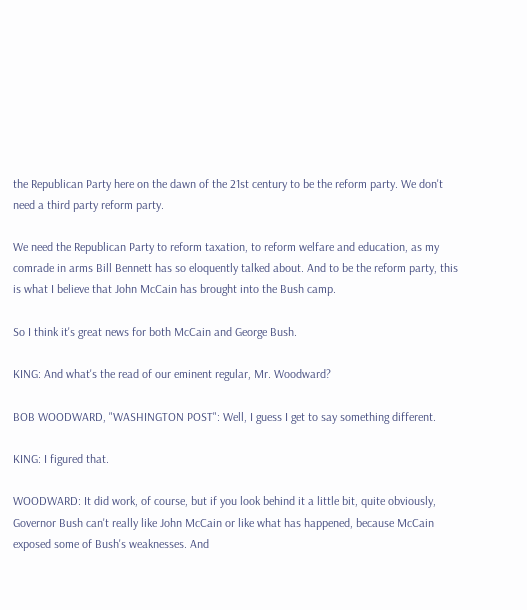the Republican Party here on the dawn of the 21st century to be the reform party. We don't need a third party reform party.

We need the Republican Party to reform taxation, to reform welfare and education, as my comrade in arms Bill Bennett has so eloquently talked about. And to be the reform party, this is what I believe that John McCain has brought into the Bush camp.

So I think it's great news for both McCain and George Bush.

KING: And what's the read of our eminent regular, Mr. Woodward?

BOB WOODWARD, "WASHINGTON POST": Well, I guess I get to say something different.

KING: I figured that.

WOODWARD: It did work, of course, but if you look behind it a little bit, quite obviously, Governor Bush can't really like John McCain or like what has happened, because McCain exposed some of Bush's weaknesses. And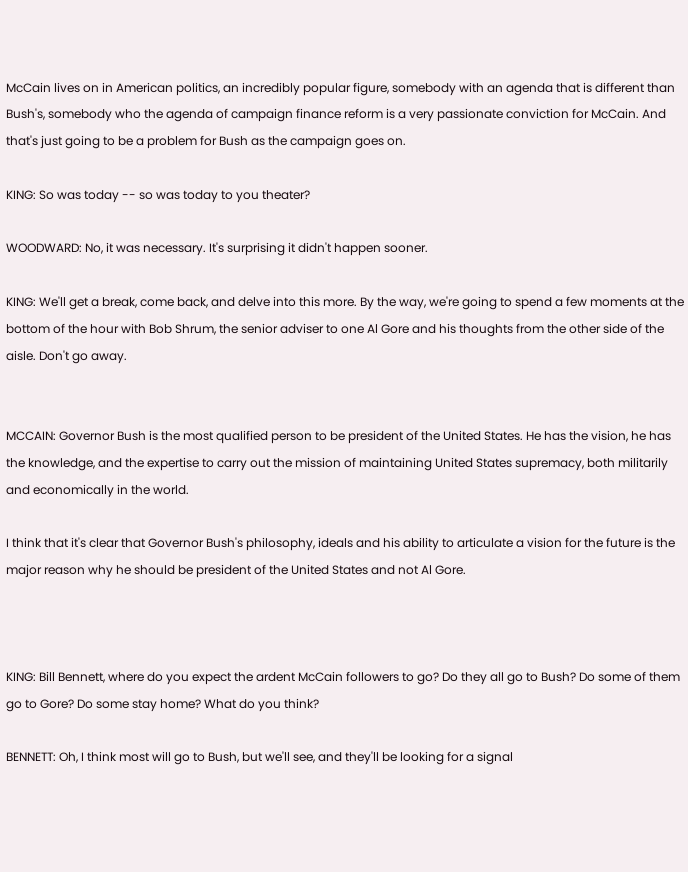McCain lives on in American politics, an incredibly popular figure, somebody with an agenda that is different than Bush's, somebody who the agenda of campaign finance reform is a very passionate conviction for McCain. And that's just going to be a problem for Bush as the campaign goes on.

KING: So was today -- so was today to you theater?

WOODWARD: No, it was necessary. It's surprising it didn't happen sooner.

KING: We'll get a break, come back, and delve into this more. By the way, we're going to spend a few moments at the bottom of the hour with Bob Shrum, the senior adviser to one Al Gore and his thoughts from the other side of the aisle. Don't go away.


MCCAIN: Governor Bush is the most qualified person to be president of the United States. He has the vision, he has the knowledge, and the expertise to carry out the mission of maintaining United States supremacy, both militarily and economically in the world.

I think that it's clear that Governor Bush's philosophy, ideals and his ability to articulate a vision for the future is the major reason why he should be president of the United States and not Al Gore.



KING: Bill Bennett, where do you expect the ardent McCain followers to go? Do they all go to Bush? Do some of them go to Gore? Do some stay home? What do you think?

BENNETT: Oh, I think most will go to Bush, but we'll see, and they'll be looking for a signal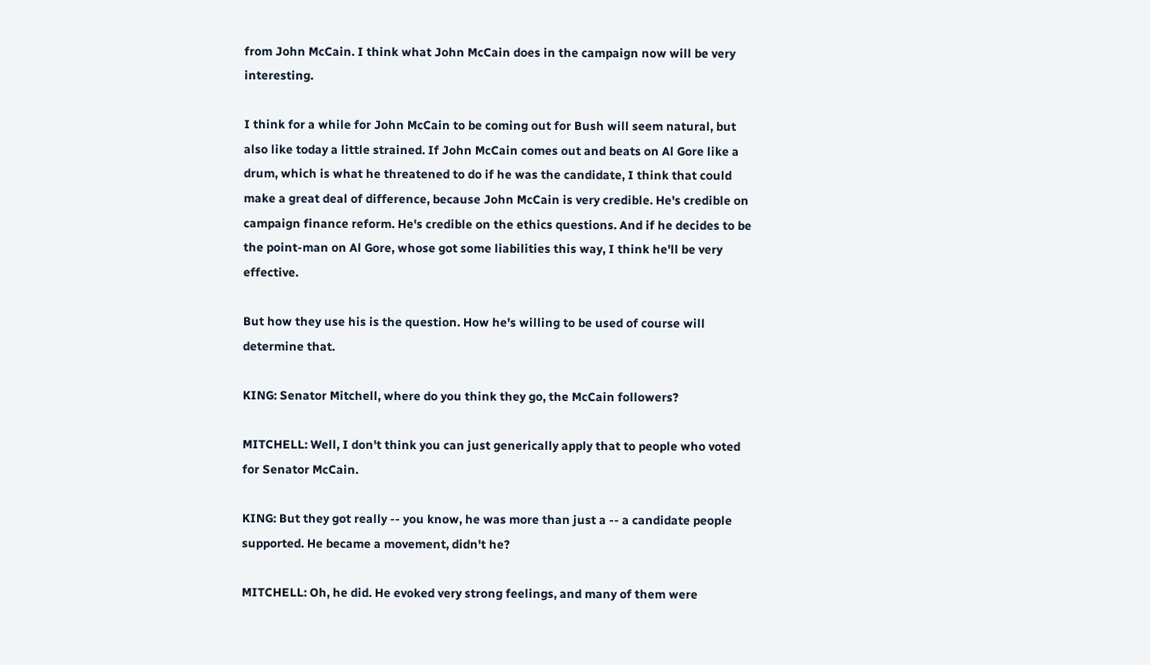from John McCain. I think what John McCain does in the campaign now will be very interesting.

I think for a while for John McCain to be coming out for Bush will seem natural, but also like today a little strained. If John McCain comes out and beats on Al Gore like a drum, which is what he threatened to do if he was the candidate, I think that could make a great deal of difference, because John McCain is very credible. He's credible on campaign finance reform. He's credible on the ethics questions. And if he decides to be the point-man on Al Gore, whose got some liabilities this way, I think he'll be very effective.

But how they use his is the question. How he's willing to be used of course will determine that.

KING: Senator Mitchell, where do you think they go, the McCain followers?

MITCHELL: Well, I don't think you can just generically apply that to people who voted for Senator McCain.

KING: But they got really -- you know, he was more than just a -- a candidate people supported. He became a movement, didn't he?

MITCHELL: Oh, he did. He evoked very strong feelings, and many of them were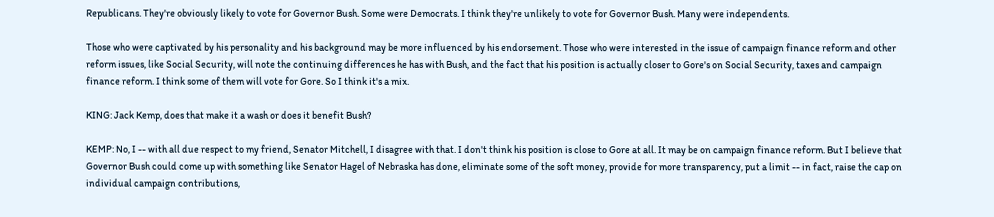Republicans. They're obviously likely to vote for Governor Bush. Some were Democrats. I think they're unlikely to vote for Governor Bush. Many were independents.

Those who were captivated by his personality and his background may be more influenced by his endorsement. Those who were interested in the issue of campaign finance reform and other reform issues, like Social Security, will note the continuing differences he has with Bush, and the fact that his position is actually closer to Gore's on Social Security, taxes and campaign finance reform. I think some of them will vote for Gore. So I think it's a mix.

KING: Jack Kemp, does that make it a wash or does it benefit Bush?

KEMP: No, I -- with all due respect to my friend, Senator Mitchell, I disagree with that. I don't think his position is close to Gore at all. It may be on campaign finance reform. But I believe that Governor Bush could come up with something like Senator Hagel of Nebraska has done, eliminate some of the soft money, provide for more transparency, put a limit -- in fact, raise the cap on individual campaign contributions,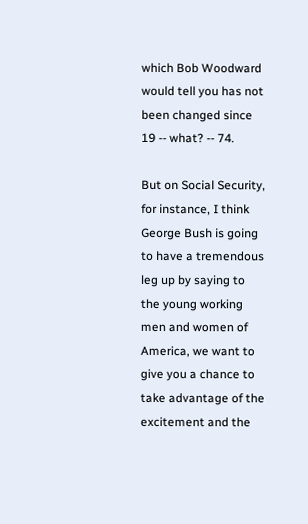which Bob Woodward would tell you has not been changed since 19 -- what? -- 74.

But on Social Security, for instance, I think George Bush is going to have a tremendous leg up by saying to the young working men and women of America, we want to give you a chance to take advantage of the excitement and the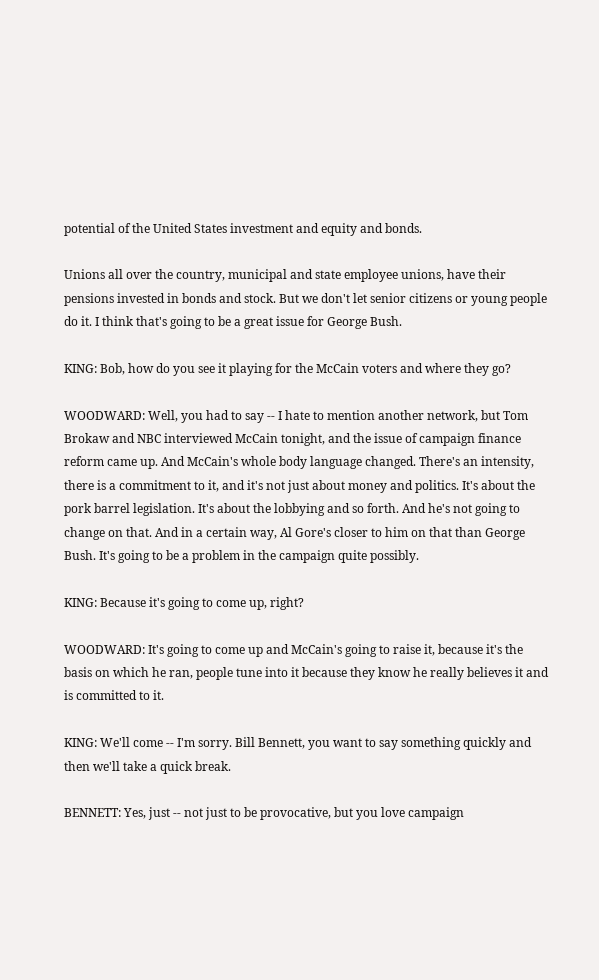potential of the United States investment and equity and bonds.

Unions all over the country, municipal and state employee unions, have their pensions invested in bonds and stock. But we don't let senior citizens or young people do it. I think that's going to be a great issue for George Bush.

KING: Bob, how do you see it playing for the McCain voters and where they go?

WOODWARD: Well, you had to say -- I hate to mention another network, but Tom Brokaw and NBC interviewed McCain tonight, and the issue of campaign finance reform came up. And McCain's whole body language changed. There's an intensity, there is a commitment to it, and it's not just about money and politics. It's about the pork barrel legislation. It's about the lobbying and so forth. And he's not going to change on that. And in a certain way, Al Gore's closer to him on that than George Bush. It's going to be a problem in the campaign quite possibly.

KING: Because it's going to come up, right?

WOODWARD: It's going to come up and McCain's going to raise it, because it's the basis on which he ran, people tune into it because they know he really believes it and is committed to it.

KING: We'll come -- I'm sorry. Bill Bennett, you want to say something quickly and then we'll take a quick break.

BENNETT: Yes, just -- not just to be provocative, but you love campaign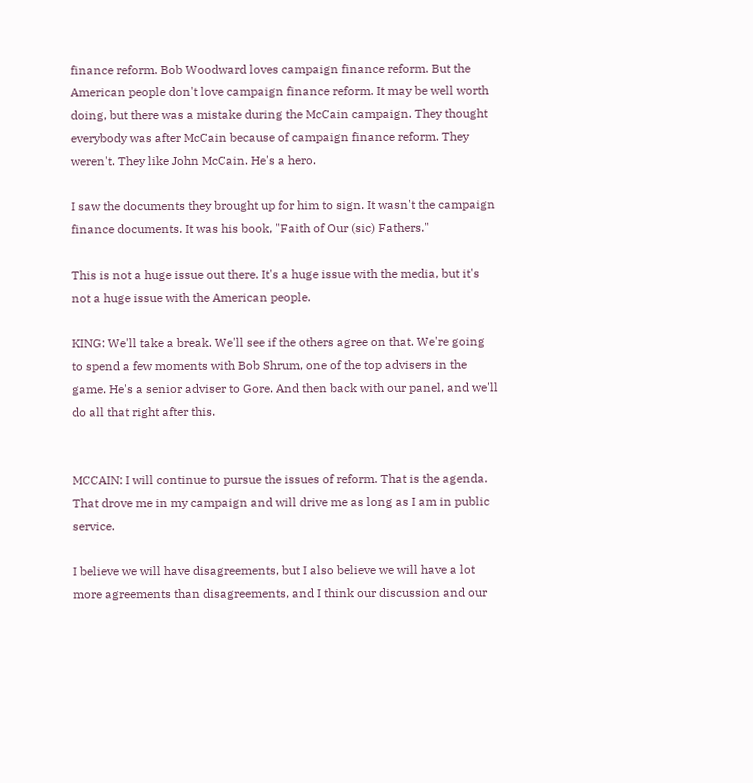finance reform. Bob Woodward loves campaign finance reform. But the American people don't love campaign finance reform. It may be well worth doing, but there was a mistake during the McCain campaign. They thought everybody was after McCain because of campaign finance reform. They weren't. They like John McCain. He's a hero.

I saw the documents they brought up for him to sign. It wasn't the campaign finance documents. It was his book, "Faith of Our (sic) Fathers."

This is not a huge issue out there. It's a huge issue with the media, but it's not a huge issue with the American people.

KING: We'll take a break. We'll see if the others agree on that. We're going to spend a few moments with Bob Shrum, one of the top advisers in the game. He's a senior adviser to Gore. And then back with our panel, and we'll do all that right after this.


MCCAIN: I will continue to pursue the issues of reform. That is the agenda. That drove me in my campaign and will drive me as long as I am in public service.

I believe we will have disagreements, but I also believe we will have a lot more agreements than disagreements, and I think our discussion and our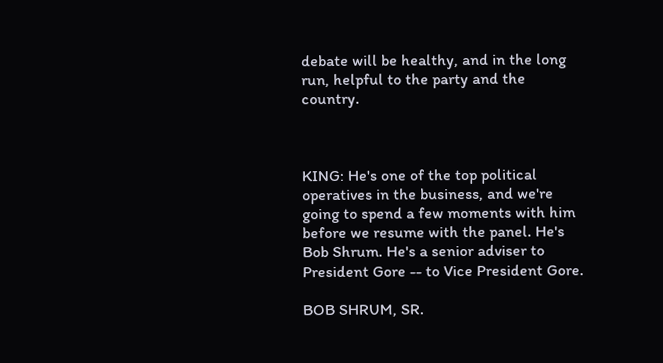debate will be healthy, and in the long run, helpful to the party and the country.



KING: He's one of the top political operatives in the business, and we're going to spend a few moments with him before we resume with the panel. He's Bob Shrum. He's a senior adviser to President Gore -- to Vice President Gore.

BOB SHRUM, SR.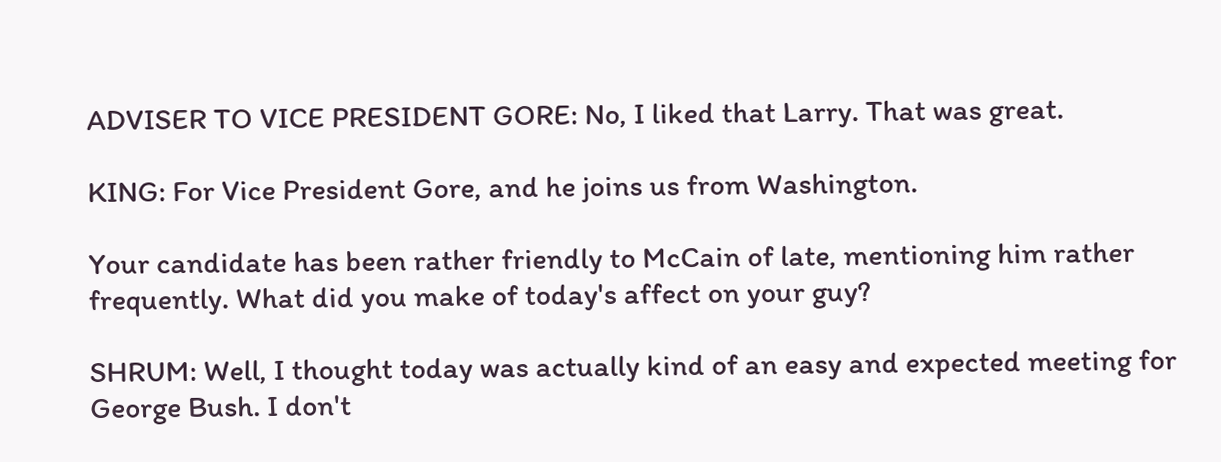ADVISER TO VICE PRESIDENT GORE: No, I liked that Larry. That was great.

KING: For Vice President Gore, and he joins us from Washington.

Your candidate has been rather friendly to McCain of late, mentioning him rather frequently. What did you make of today's affect on your guy?

SHRUM: Well, I thought today was actually kind of an easy and expected meeting for George Bush. I don't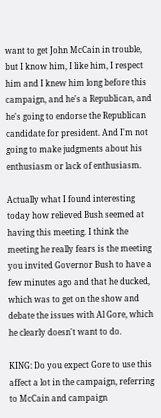want to get John McCain in trouble, but I know him, I like him, I respect him and I knew him long before this campaign, and he's a Republican, and he's going to endorse the Republican candidate for president. And I'm not going to make judgments about his enthusiasm or lack of enthusiasm.

Actually what I found interesting today how relieved Bush seemed at having this meeting. I think the meeting he really fears is the meeting you invited Governor Bush to have a few minutes ago and that he ducked, which was to get on the show and debate the issues with Al Gore, which he clearly doesn't want to do.

KING: Do you expect Gore to use this affect a lot in the campaign, referring to McCain and campaign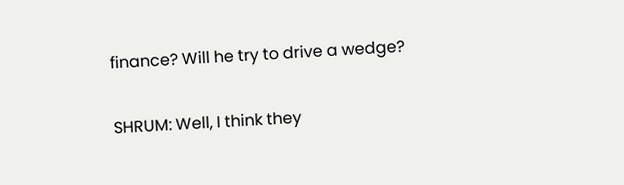finance? Will he try to drive a wedge?

SHRUM: Well, I think they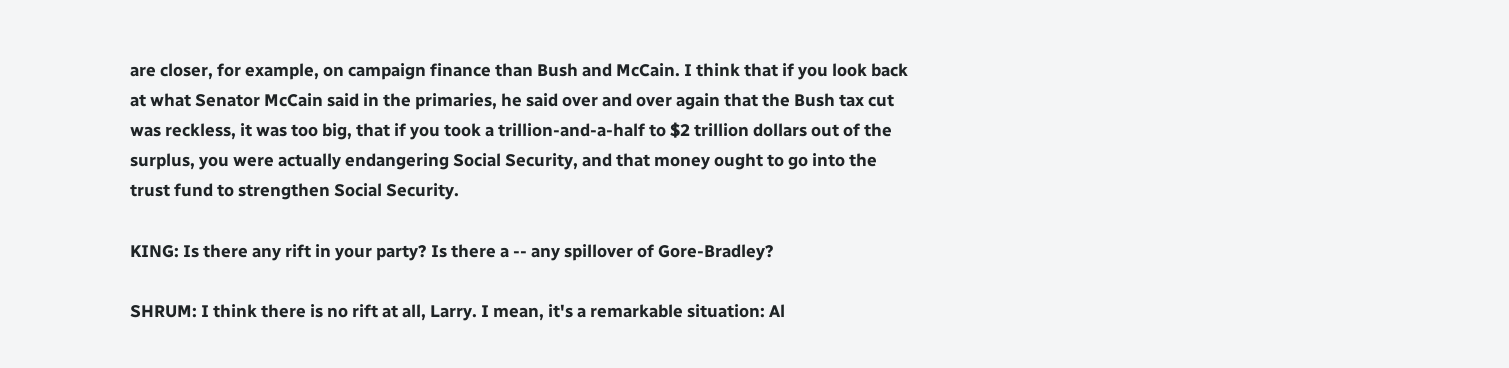are closer, for example, on campaign finance than Bush and McCain. I think that if you look back at what Senator McCain said in the primaries, he said over and over again that the Bush tax cut was reckless, it was too big, that if you took a trillion-and-a-half to $2 trillion dollars out of the surplus, you were actually endangering Social Security, and that money ought to go into the trust fund to strengthen Social Security.

KING: Is there any rift in your party? Is there a -- any spillover of Gore-Bradley?

SHRUM: I think there is no rift at all, Larry. I mean, it's a remarkable situation: Al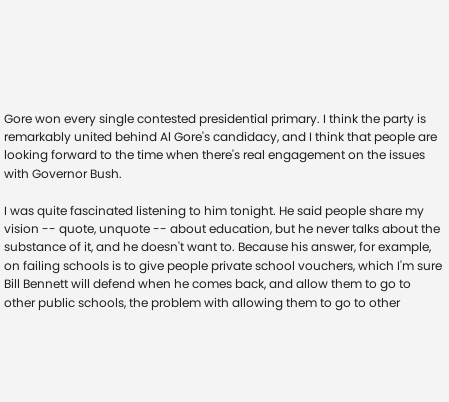Gore won every single contested presidential primary. I think the party is remarkably united behind Al Gore's candidacy, and I think that people are looking forward to the time when there's real engagement on the issues with Governor Bush.

I was quite fascinated listening to him tonight. He said people share my vision -- quote, unquote -- about education, but he never talks about the substance of it, and he doesn't want to. Because his answer, for example, on failing schools is to give people private school vouchers, which I'm sure Bill Bennett will defend when he comes back, and allow them to go to other public schools, the problem with allowing them to go to other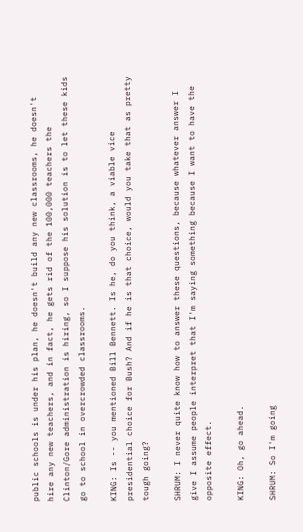public schools is under his plan, he doesn't build any new classrooms, he doesn't hire any new teachers, and in fact, he gets rid of the 100,000 teachers the Clinton/Gore administration is hiring, so I suppose his solution is to let these kids go to school in overcrowded classrooms.

KING: Is -- you mentioned Bill Bennett. Is he, do you think, a viable vice presidential choice for Bush? And if he is that choice, would you take that as pretty tough going?

SHRUM: I never quite know how to answer these questions, because whatever answer I give I assume people interpret that I'm saying something because I want to have the opposite effect.

KING: Oh, go ahead.

SHRUM: So I'm going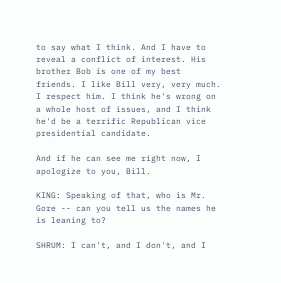to say what I think. And I have to reveal a conflict of interest. His brother Bob is one of my best friends. I like Bill very, very much. I respect him. I think he's wrong on a whole host of issues, and I think he'd be a terrific Republican vice presidential candidate.

And if he can see me right now, I apologize to you, Bill.

KING: Speaking of that, who is Mr. Gore -- can you tell us the names he is leaning to?

SHRUM: I can't, and I don't, and I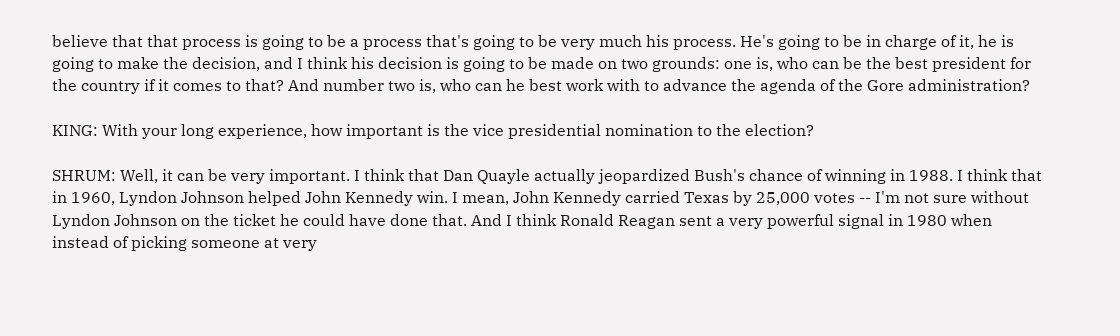believe that that process is going to be a process that's going to be very much his process. He's going to be in charge of it, he is going to make the decision, and I think his decision is going to be made on two grounds: one is, who can be the best president for the country if it comes to that? And number two is, who can he best work with to advance the agenda of the Gore administration?

KING: With your long experience, how important is the vice presidential nomination to the election?

SHRUM: Well, it can be very important. I think that Dan Quayle actually jeopardized Bush's chance of winning in 1988. I think that in 1960, Lyndon Johnson helped John Kennedy win. I mean, John Kennedy carried Texas by 25,000 votes -- I'm not sure without Lyndon Johnson on the ticket he could have done that. And I think Ronald Reagan sent a very powerful signal in 1980 when instead of picking someone at very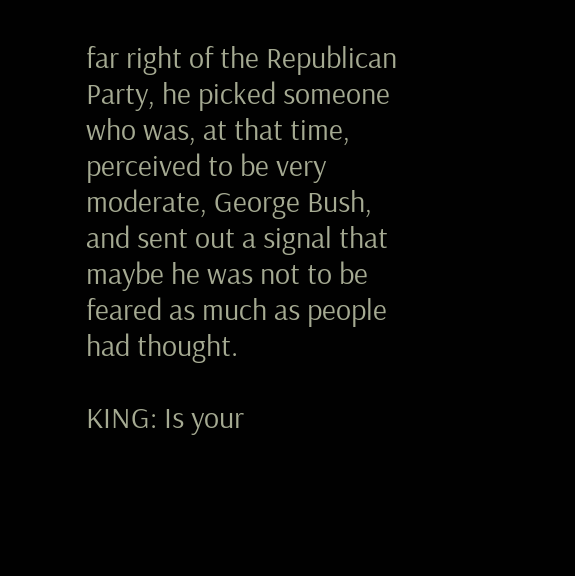far right of the Republican Party, he picked someone who was, at that time, perceived to be very moderate, George Bush, and sent out a signal that maybe he was not to be feared as much as people had thought.

KING: Is your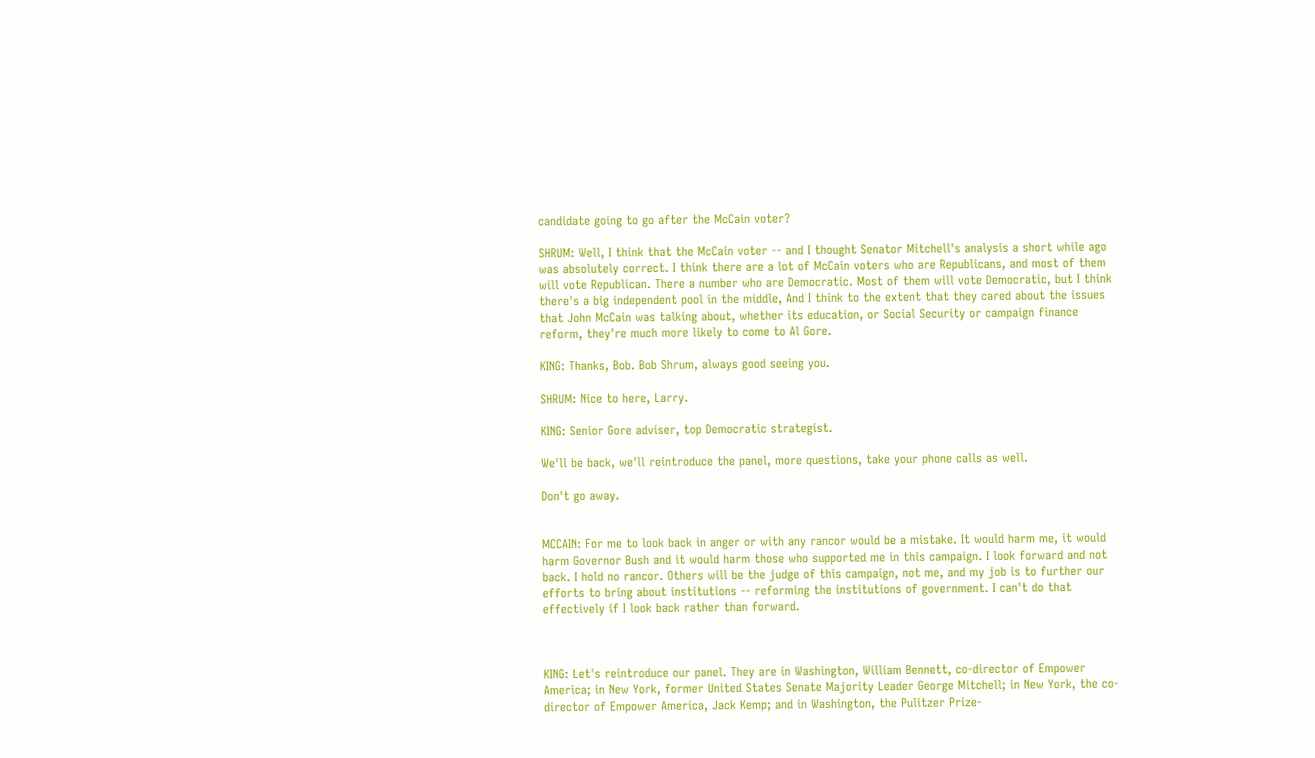candidate going to go after the McCain voter?

SHRUM: Well, I think that the McCain voter -- and I thought Senator Mitchell's analysis a short while ago was absolutely correct. I think there are a lot of McCain voters who are Republicans, and most of them will vote Republican. There a number who are Democratic. Most of them will vote Democratic, but I think there's a big independent pool in the middle, And I think to the extent that they cared about the issues that John McCain was talking about, whether its education, or Social Security or campaign finance reform, they're much more likely to come to Al Gore.

KING: Thanks, Bob. Bob Shrum, always good seeing you.

SHRUM: Nice to here, Larry.

KING: Senior Gore adviser, top Democratic strategist.

We'll be back, we'll reintroduce the panel, more questions, take your phone calls as well.

Don't go away.


MCCAIN: For me to look back in anger or with any rancor would be a mistake. It would harm me, it would harm Governor Bush and it would harm those who supported me in this campaign. I look forward and not back. I hold no rancor. Others will be the judge of this campaign, not me, and my job is to further our efforts to bring about institutions -- reforming the institutions of government. I can't do that effectively if I look back rather than forward.



KING: Let's reintroduce our panel. They are in Washington, William Bennett, co-director of Empower America; in New York, former United States Senate Majority Leader George Mitchell; in New York, the co-director of Empower America, Jack Kemp; and in Washington, the Pulitzer Prize-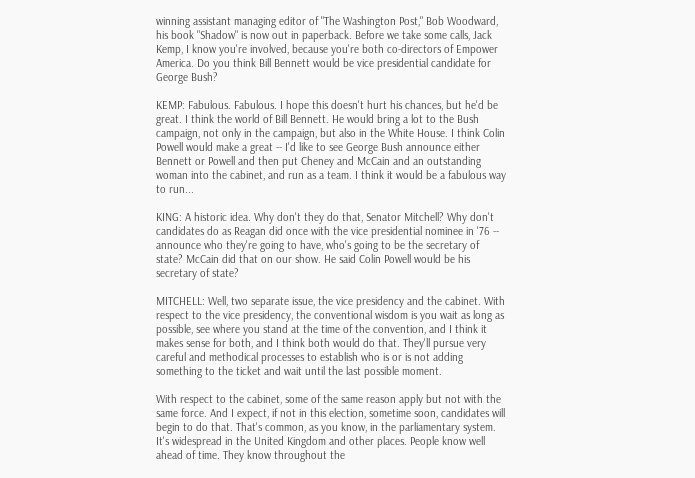winning assistant managing editor of "The Washington Post," Bob Woodward, his book "Shadow" is now out in paperback. Before we take some calls, Jack Kemp, I know you're involved, because you're both co-directors of Empower America. Do you think Bill Bennett would be vice presidential candidate for George Bush?

KEMP: Fabulous. Fabulous. I hope this doesn't hurt his chances, but he'd be great. I think the world of Bill Bennett. He would bring a lot to the Bush campaign, not only in the campaign, but also in the White House. I think Colin Powell would make a great -- I'd like to see George Bush announce either Bennett or Powell and then put Cheney and McCain and an outstanding woman into the cabinet, and run as a team. I think it would be a fabulous way to run...

KING: A historic idea. Why don't they do that, Senator Mitchell? Why don't candidates do as Reagan did once with the vice presidential nominee in '76 -- announce who they're going to have, who's going to be the secretary of state? McCain did that on our show. He said Colin Powell would be his secretary of state?

MITCHELL: Well, two separate issue, the vice presidency and the cabinet. With respect to the vice presidency, the conventional wisdom is you wait as long as possible, see where you stand at the time of the convention, and I think it makes sense for both, and I think both would do that. They'll pursue very careful and methodical processes to establish who is or is not adding something to the ticket and wait until the last possible moment.

With respect to the cabinet, some of the same reason apply but not with the same force. And I expect, if not in this election, sometime soon, candidates will begin to do that. That's common, as you know, in the parliamentary system. It's widespread in the United Kingdom and other places. People know well ahead of time. They know throughout the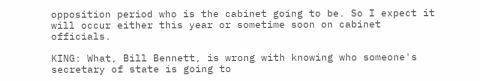opposition period who is the cabinet going to be. So I expect it will occur either this year or sometime soon on cabinet officials.

KING: What, Bill Bennett, is wrong with knowing who someone's secretary of state is going to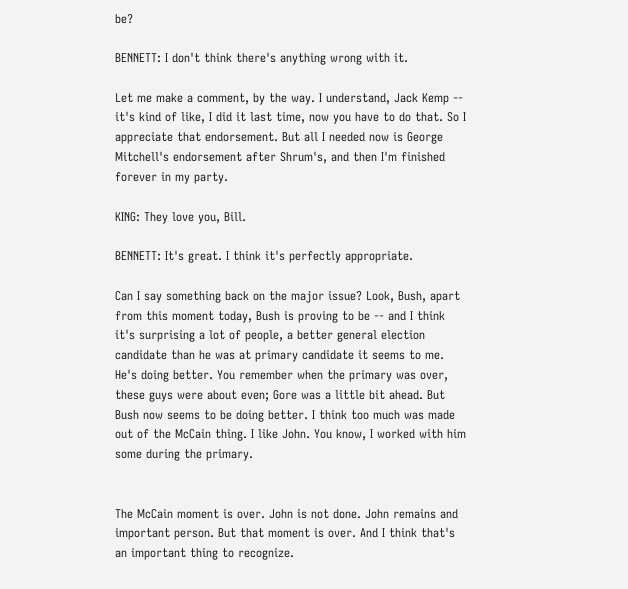be?

BENNETT: I don't think there's anything wrong with it.

Let me make a comment, by the way. I understand, Jack Kemp -- it's kind of like, I did it last time, now you have to do that. So I appreciate that endorsement. But all I needed now is George Mitchell's endorsement after Shrum's, and then I'm finished forever in my party.

KING: They love you, Bill.

BENNETT: It's great. I think it's perfectly appropriate.

Can I say something back on the major issue? Look, Bush, apart from this moment today, Bush is proving to be -- and I think it's surprising a lot of people, a better general election candidate than he was at primary candidate it seems to me. He's doing better. You remember when the primary was over, these guys were about even; Gore was a little bit ahead. But Bush now seems to be doing better. I think too much was made out of the McCain thing. I like John. You know, I worked with him some during the primary.


The McCain moment is over. John is not done. John remains and important person. But that moment is over. And I think that's an important thing to recognize.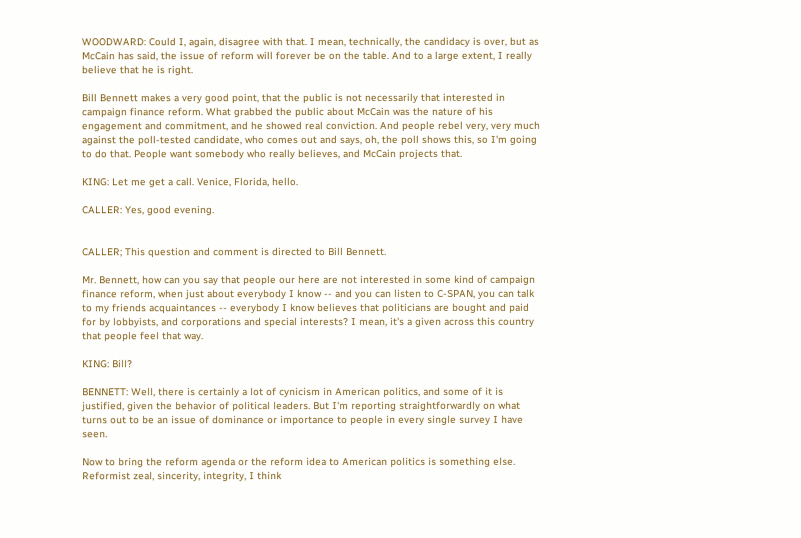WOODWARD: Could I, again, disagree with that. I mean, technically, the candidacy is over, but as McCain has said, the issue of reform will forever be on the table. And to a large extent, I really believe that he is right.

Bill Bennett makes a very good point, that the public is not necessarily that interested in campaign finance reform. What grabbed the public about McCain was the nature of his engagement and commitment, and he showed real conviction. And people rebel very, very much against the poll-tested candidate, who comes out and says, oh, the poll shows this, so I'm going to do that. People want somebody who really believes, and McCain projects that.

KING: Let me get a call. Venice, Florida, hello.

CALLER: Yes, good evening.


CALLER; This question and comment is directed to Bill Bennett.

Mr. Bennett, how can you say that people our here are not interested in some kind of campaign finance reform, when just about everybody I know -- and you can listen to C-SPAN, you can talk to my friends acquaintances -- everybody I know believes that politicians are bought and paid for by lobbyists, and corporations and special interests? I mean, it's a given across this country that people feel that way.

KING: Bill?

BENNETT: Well, there is certainly a lot of cynicism in American politics, and some of it is justified, given the behavior of political leaders. But I'm reporting straightforwardly on what turns out to be an issue of dominance or importance to people in every single survey I have seen.

Now to bring the reform agenda or the reform idea to American politics is something else. Reformist zeal, sincerity, integrity, I think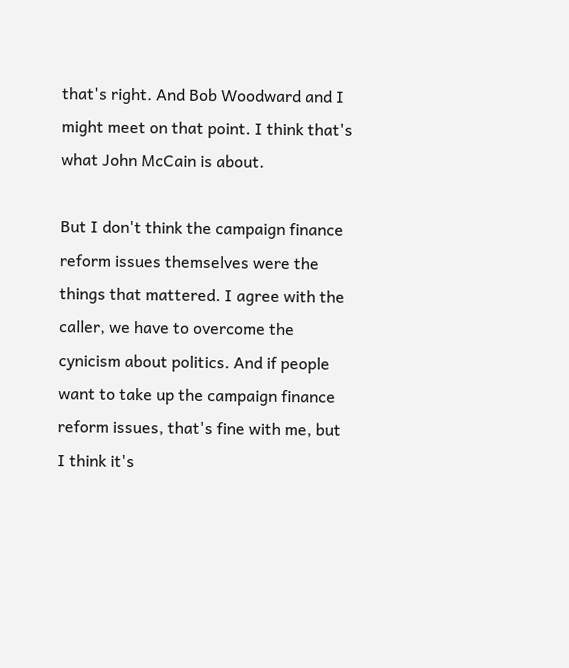that's right. And Bob Woodward and I might meet on that point. I think that's what John McCain is about.

But I don't think the campaign finance reform issues themselves were the things that mattered. I agree with the caller, we have to overcome the cynicism about politics. And if people want to take up the campaign finance reform issues, that's fine with me, but I think it's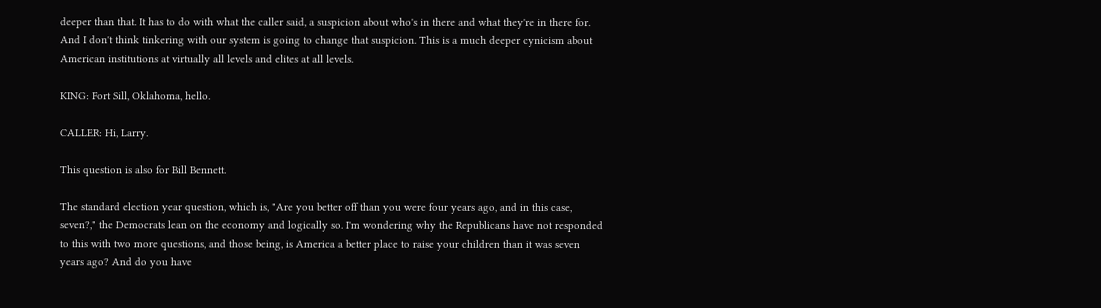deeper than that. It has to do with what the caller said, a suspicion about who's in there and what they're in there for. And I don't think tinkering with our system is going to change that suspicion. This is a much deeper cynicism about American institutions at virtually all levels and elites at all levels.

KING: Fort Sill, Oklahoma, hello.

CALLER: Hi, Larry.

This question is also for Bill Bennett.

The standard election year question, which is, "Are you better off than you were four years ago, and in this case, seven?," the Democrats lean on the economy and logically so. I'm wondering why the Republicans have not responded to this with two more questions, and those being, is America a better place to raise your children than it was seven years ago? And do you have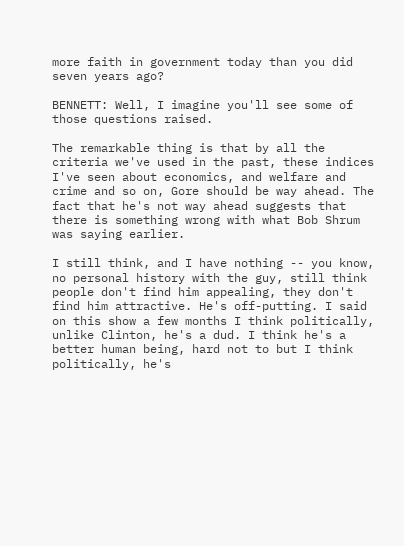more faith in government today than you did seven years ago?

BENNETT: Well, I imagine you'll see some of those questions raised.

The remarkable thing is that by all the criteria we've used in the past, these indices I've seen about economics, and welfare and crime and so on, Gore should be way ahead. The fact that he's not way ahead suggests that there is something wrong with what Bob Shrum was saying earlier.

I still think, and I have nothing -- you know, no personal history with the guy, still think people don't find him appealing, they don't find him attractive. He's off-putting. I said on this show a few months I think politically, unlike Clinton, he's a dud. I think he's a better human being, hard not to but I think politically, he's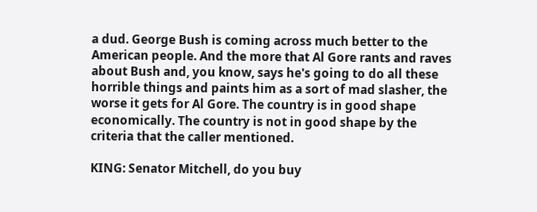a dud. George Bush is coming across much better to the American people. And the more that Al Gore rants and raves about Bush and, you know, says he's going to do all these horrible things and paints him as a sort of mad slasher, the worse it gets for Al Gore. The country is in good shape economically. The country is not in good shape by the criteria that the caller mentioned.

KING: Senator Mitchell, do you buy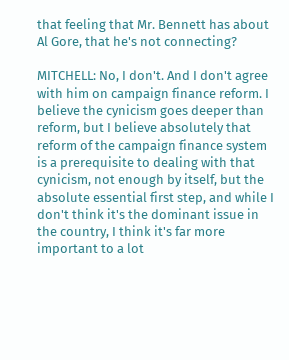that feeling that Mr. Bennett has about Al Gore, that he's not connecting?

MITCHELL: No, I don't. And I don't agree with him on campaign finance reform. I believe the cynicism goes deeper than reform, but I believe absolutely that reform of the campaign finance system is a prerequisite to dealing with that cynicism, not enough by itself, but the absolute essential first step, and while I don't think it's the dominant issue in the country, I think it's far more important to a lot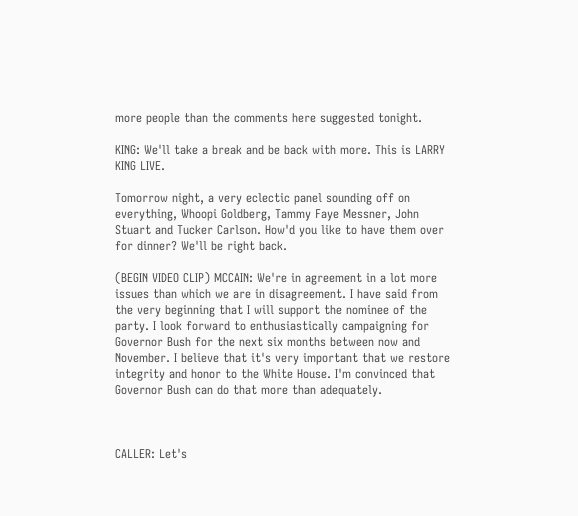more people than the comments here suggested tonight.

KING: We'll take a break and be back with more. This is LARRY KING LIVE.

Tomorrow night, a very eclectic panel sounding off on everything, Whoopi Goldberg, Tammy Faye Messner, John Stuart and Tucker Carlson. How'd you like to have them over for dinner? We'll be right back.

(BEGIN VIDEO CLIP) MCCAIN: We're in agreement in a lot more issues than which we are in disagreement. I have said from the very beginning that I will support the nominee of the party. I look forward to enthusiastically campaigning for Governor Bush for the next six months between now and November. I believe that it's very important that we restore integrity and honor to the White House. I'm convinced that Governor Bush can do that more than adequately.



CALLER: Let's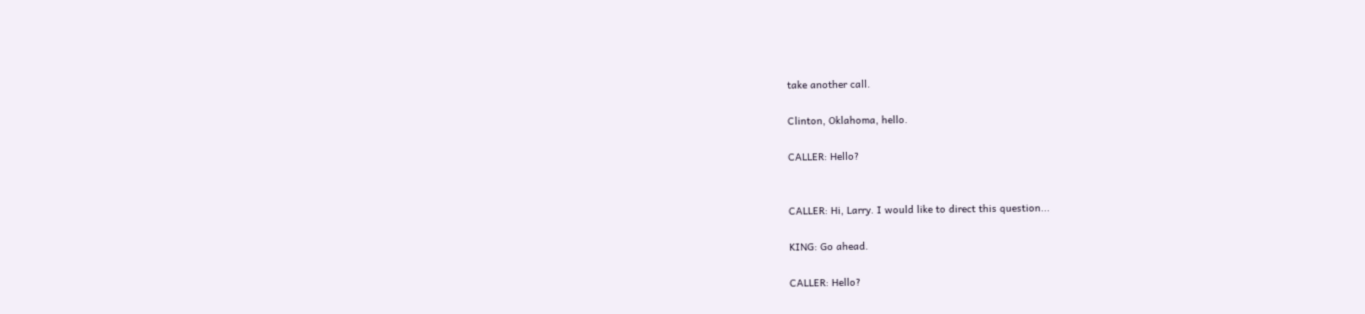take another call.

Clinton, Oklahoma, hello.

CALLER: Hello?


CALLER: Hi, Larry. I would like to direct this question...

KING: Go ahead.

CALLER: Hello?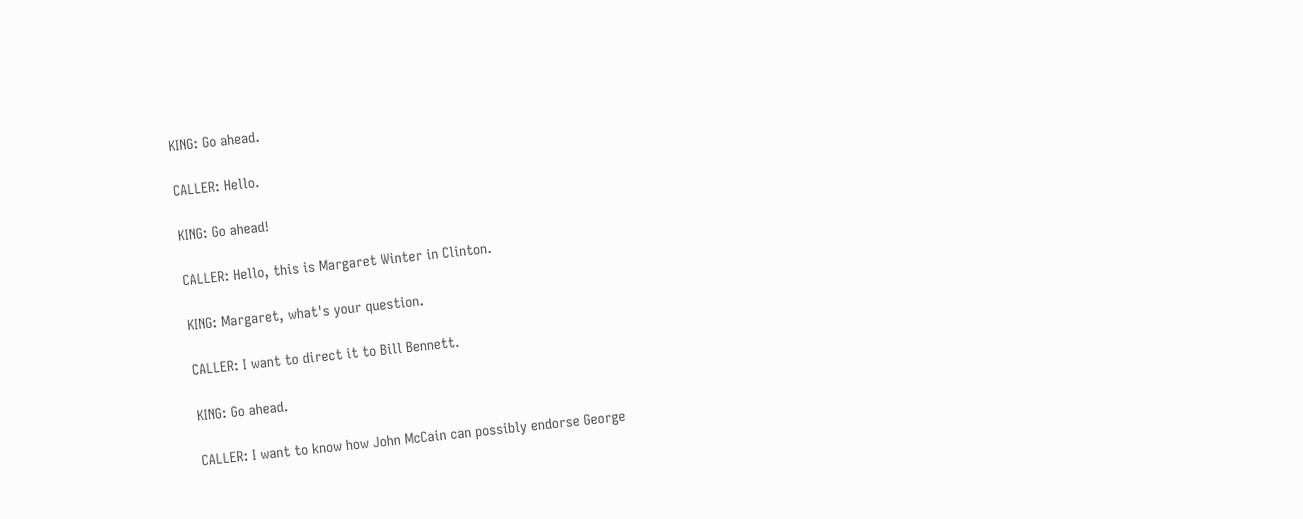KING: Go ahead.

CALLER: Hello.

KING: Go ahead!

CALLER: Hello, this is Margaret Winter in Clinton.

KING: Margaret, what's your question.

CALLER: I want to direct it to Bill Bennett.

KING: Go ahead.

CALLER: I want to know how John McCain can possibly endorse George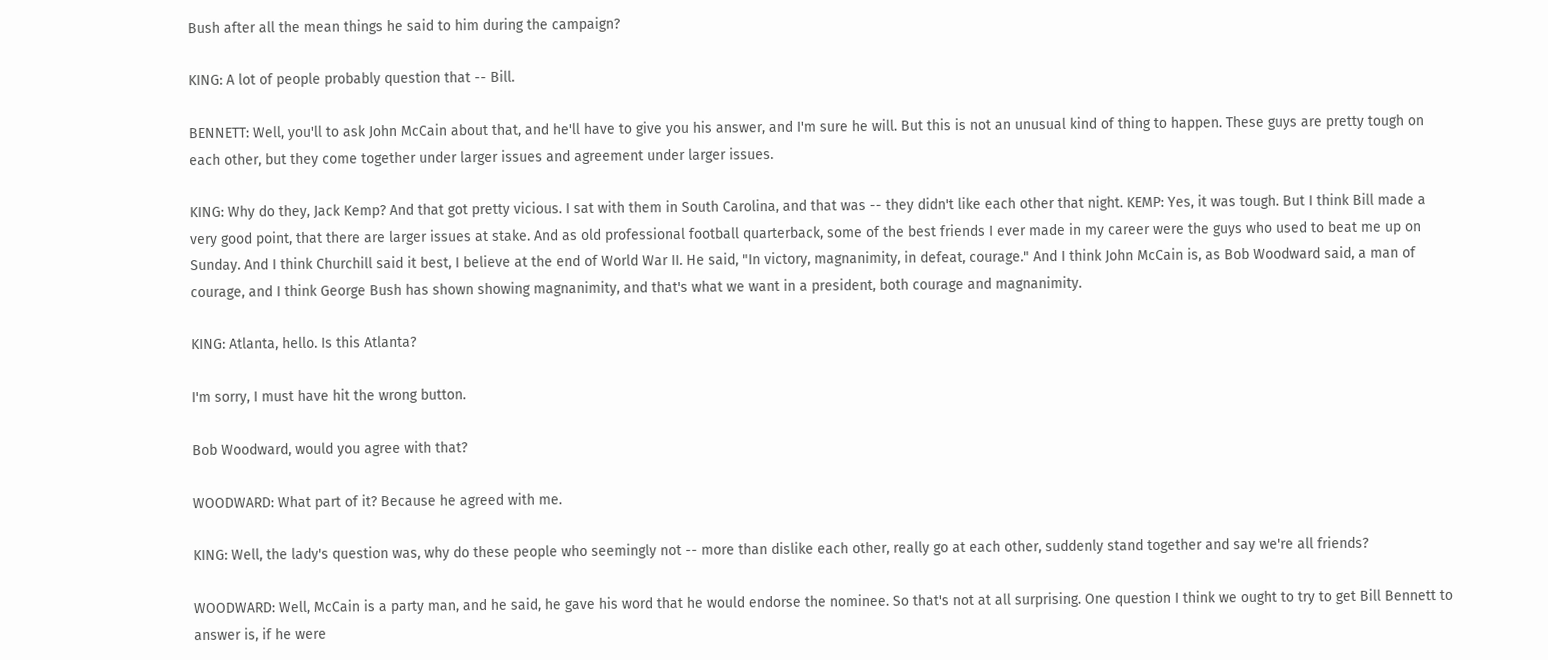Bush after all the mean things he said to him during the campaign?

KING: A lot of people probably question that -- Bill.

BENNETT: Well, you'll to ask John McCain about that, and he'll have to give you his answer, and I'm sure he will. But this is not an unusual kind of thing to happen. These guys are pretty tough on each other, but they come together under larger issues and agreement under larger issues.

KING: Why do they, Jack Kemp? And that got pretty vicious. I sat with them in South Carolina, and that was -- they didn't like each other that night. KEMP: Yes, it was tough. But I think Bill made a very good point, that there are larger issues at stake. And as old professional football quarterback, some of the best friends I ever made in my career were the guys who used to beat me up on Sunday. And I think Churchill said it best, I believe at the end of World War II. He said, "In victory, magnanimity, in defeat, courage." And I think John McCain is, as Bob Woodward said, a man of courage, and I think George Bush has shown showing magnanimity, and that's what we want in a president, both courage and magnanimity.

KING: Atlanta, hello. Is this Atlanta?

I'm sorry, I must have hit the wrong button.

Bob Woodward, would you agree with that?

WOODWARD: What part of it? Because he agreed with me.

KING: Well, the lady's question was, why do these people who seemingly not -- more than dislike each other, really go at each other, suddenly stand together and say we're all friends?

WOODWARD: Well, McCain is a party man, and he said, he gave his word that he would endorse the nominee. So that's not at all surprising. One question I think we ought to try to get Bill Bennett to answer is, if he were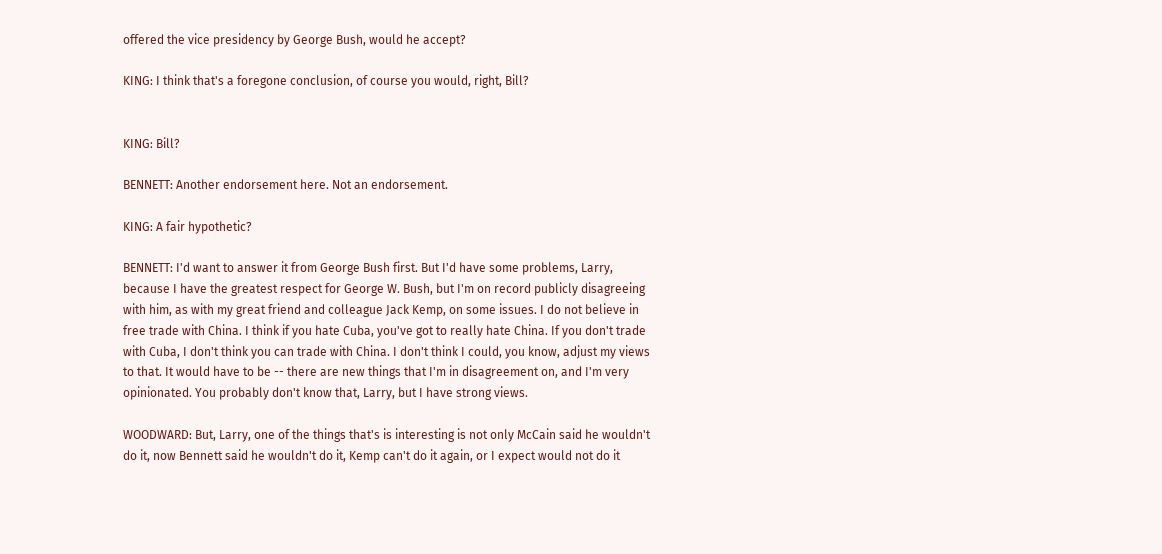offered the vice presidency by George Bush, would he accept?

KING: I think that's a foregone conclusion, of course you would, right, Bill?


KING: Bill?

BENNETT: Another endorsement here. Not an endorsement.

KING: A fair hypothetic?

BENNETT: I'd want to answer it from George Bush first. But I'd have some problems, Larry, because I have the greatest respect for George W. Bush, but I'm on record publicly disagreeing with him, as with my great friend and colleague Jack Kemp, on some issues. I do not believe in free trade with China. I think if you hate Cuba, you've got to really hate China. If you don't trade with Cuba, I don't think you can trade with China. I don't think I could, you know, adjust my views to that. It would have to be -- there are new things that I'm in disagreement on, and I'm very opinionated. You probably don't know that, Larry, but I have strong views.

WOODWARD: But, Larry, one of the things that's is interesting is not only McCain said he wouldn't do it, now Bennett said he wouldn't do it, Kemp can't do it again, or I expect would not do it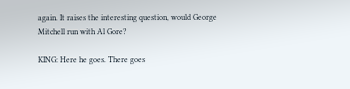again. It raises the interesting question, would George Mitchell run with Al Gore?

KING: Here he goes. There goes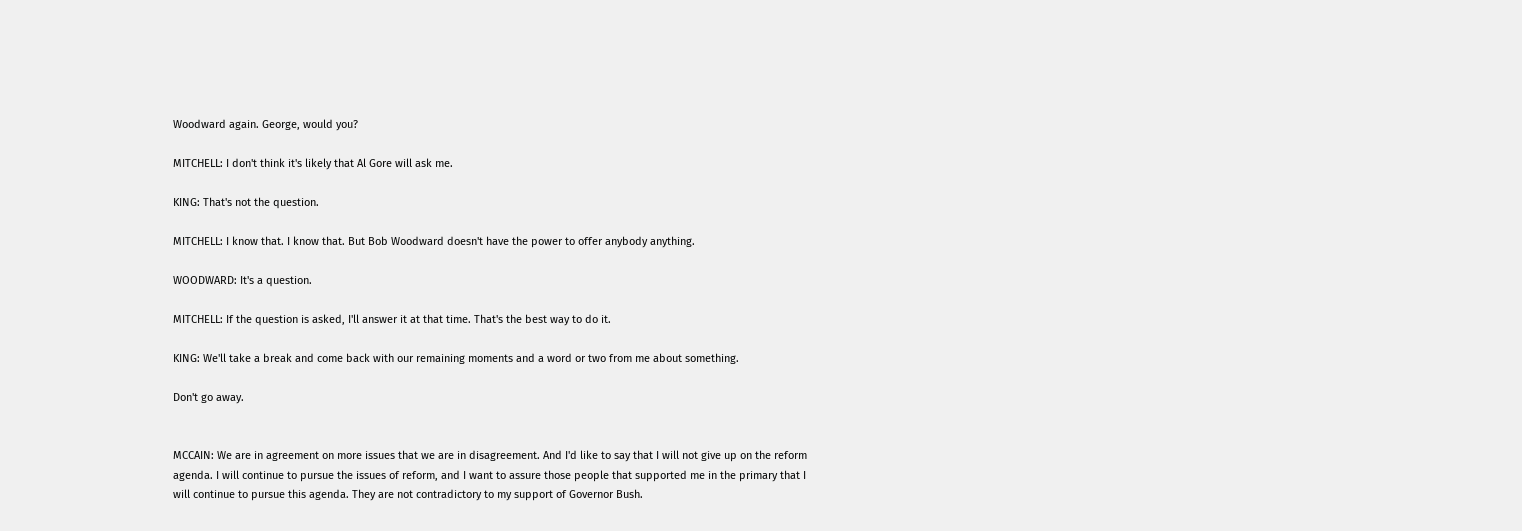Woodward again. George, would you?

MITCHELL: I don't think it's likely that Al Gore will ask me.

KING: That's not the question.

MITCHELL: I know that. I know that. But Bob Woodward doesn't have the power to offer anybody anything.

WOODWARD: It's a question.

MITCHELL: If the question is asked, I'll answer it at that time. That's the best way to do it.

KING: We'll take a break and come back with our remaining moments and a word or two from me about something.

Don't go away.


MCCAIN: We are in agreement on more issues that we are in disagreement. And I'd like to say that I will not give up on the reform agenda. I will continue to pursue the issues of reform, and I want to assure those people that supported me in the primary that I will continue to pursue this agenda. They are not contradictory to my support of Governor Bush.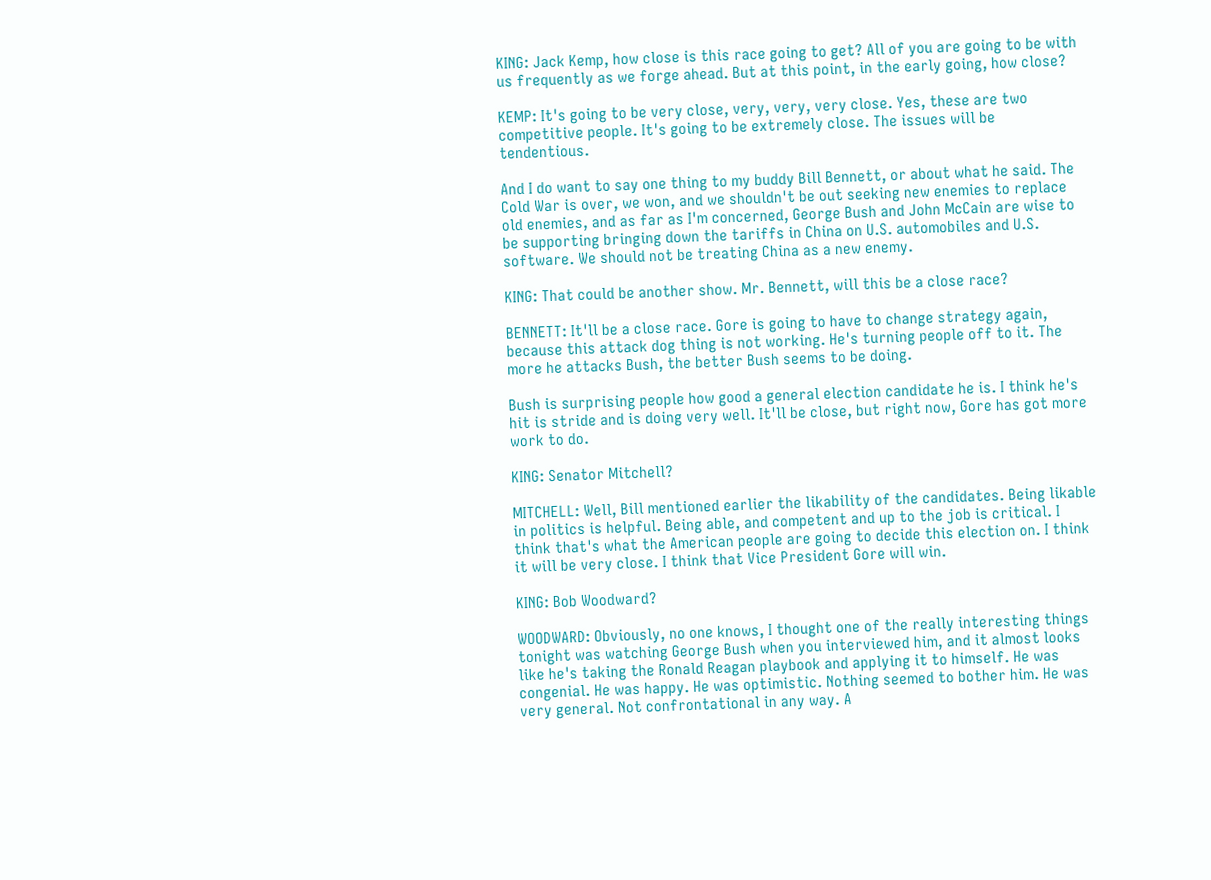KING: Jack Kemp, how close is this race going to get? All of you are going to be with us frequently as we forge ahead. But at this point, in the early going, how close?

KEMP: It's going to be very close, very, very, very close. Yes, these are two competitive people. It's going to be extremely close. The issues will be tendentious.

And I do want to say one thing to my buddy Bill Bennett, or about what he said. The Cold War is over, we won, and we shouldn't be out seeking new enemies to replace old enemies, and as far as I'm concerned, George Bush and John McCain are wise to be supporting bringing down the tariffs in China on U.S. automobiles and U.S. software. We should not be treating China as a new enemy.

KING: That could be another show. Mr. Bennett, will this be a close race?

BENNETT: It'll be a close race. Gore is going to have to change strategy again, because this attack dog thing is not working. He's turning people off to it. The more he attacks Bush, the better Bush seems to be doing.

Bush is surprising people how good a general election candidate he is. I think he's hit is stride and is doing very well. It'll be close, but right now, Gore has got more work to do.

KING: Senator Mitchell?

MITCHELL: Well, Bill mentioned earlier the likability of the candidates. Being likable in politics is helpful. Being able, and competent and up to the job is critical. I think that's what the American people are going to decide this election on. I think it will be very close. I think that Vice President Gore will win.

KING: Bob Woodward?

WOODWARD: Obviously, no one knows, I thought one of the really interesting things tonight was watching George Bush when you interviewed him, and it almost looks like he's taking the Ronald Reagan playbook and applying it to himself. He was congenial. He was happy. He was optimistic. Nothing seemed to bother him. He was very general. Not confrontational in any way. A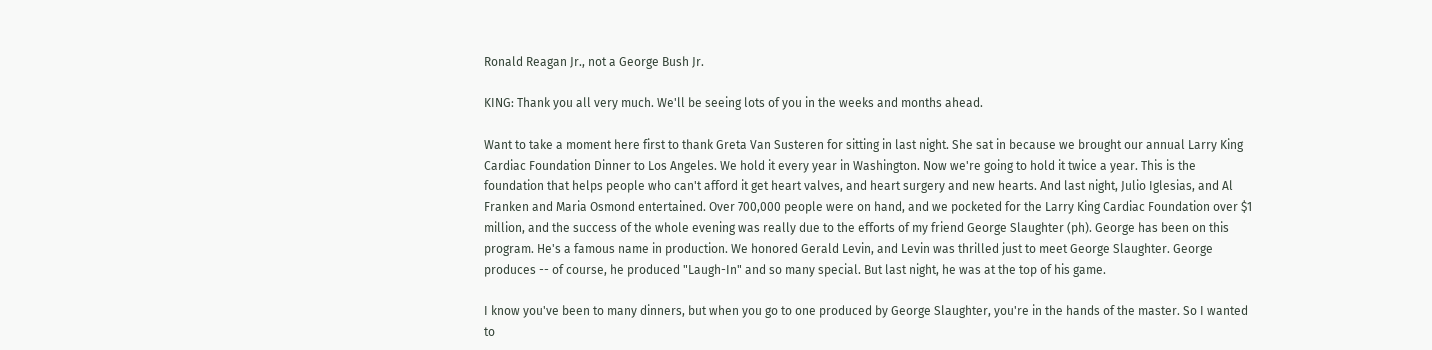Ronald Reagan Jr., not a George Bush Jr.

KING: Thank you all very much. We'll be seeing lots of you in the weeks and months ahead.

Want to take a moment here first to thank Greta Van Susteren for sitting in last night. She sat in because we brought our annual Larry King Cardiac Foundation Dinner to Los Angeles. We hold it every year in Washington. Now we're going to hold it twice a year. This is the foundation that helps people who can't afford it get heart valves, and heart surgery and new hearts. And last night, Julio Iglesias, and Al Franken and Maria Osmond entertained. Over 700,000 people were on hand, and we pocketed for the Larry King Cardiac Foundation over $1 million, and the success of the whole evening was really due to the efforts of my friend George Slaughter (ph). George has been on this program. He's a famous name in production. We honored Gerald Levin, and Levin was thrilled just to meet George Slaughter. George produces -- of course, he produced "Laugh-In" and so many special. But last night, he was at the top of his game.

I know you've been to many dinners, but when you go to one produced by George Slaughter, you're in the hands of the master. So I wanted to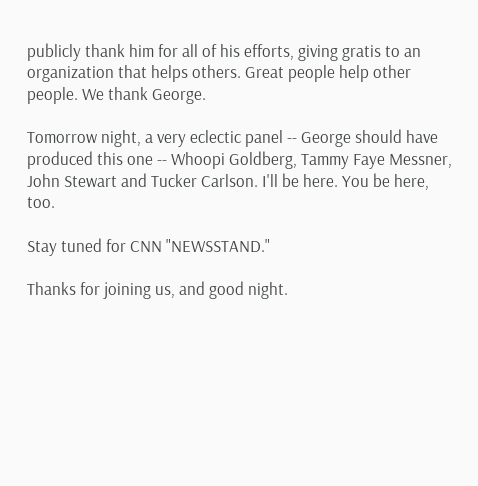publicly thank him for all of his efforts, giving gratis to an organization that helps others. Great people help other people. We thank George.

Tomorrow night, a very eclectic panel -- George should have produced this one -- Whoopi Goldberg, Tammy Faye Messner, John Stewart and Tucker Carlson. I'll be here. You be here, too.

Stay tuned for CNN "NEWSSTAND."

Thanks for joining us, and good night.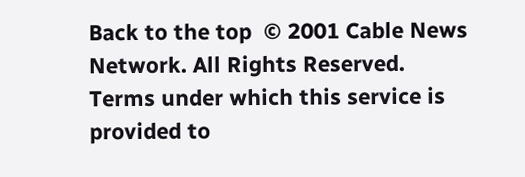Back to the top  © 2001 Cable News Network. All Rights Reserved.
Terms under which this service is provided to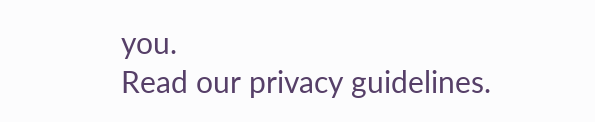you.
Read our privacy guidelines.